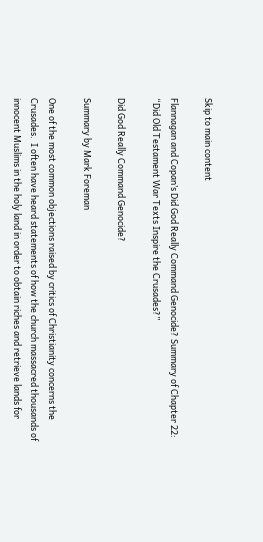Skip to main content

Flannagan and Copan’s Did God Really Command Genocide? Summary of Chapter 22: “Did Old Testament War Texts Inspire the Crusades?”

Did God Really Command Genocide?

Summary by Mark Foreman

One of the most common objections raised by critics of Christianity concerns the Crusades.  I often have heard statements of how the church massacred thousands of innocent Muslims in the holy land in order to obtain riches and retrieve lands for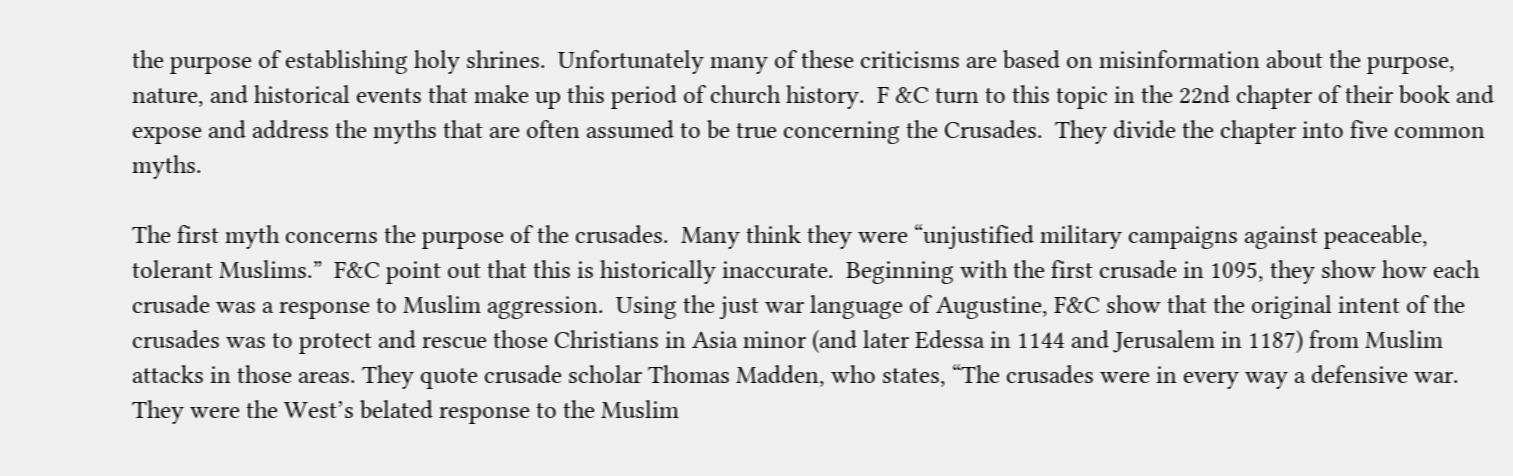the purpose of establishing holy shrines.  Unfortunately many of these criticisms are based on misinformation about the purpose, nature, and historical events that make up this period of church history.  F &C turn to this topic in the 22nd chapter of their book and expose and address the myths that are often assumed to be true concerning the Crusades.  They divide the chapter into five common myths.

The first myth concerns the purpose of the crusades.  Many think they were “unjustified military campaigns against peaceable, tolerant Muslims.”  F&C point out that this is historically inaccurate.  Beginning with the first crusade in 1095, they show how each crusade was a response to Muslim aggression.  Using the just war language of Augustine, F&C show that the original intent of the crusades was to protect and rescue those Christians in Asia minor (and later Edessa in 1144 and Jerusalem in 1187) from Muslim attacks in those areas. They quote crusade scholar Thomas Madden, who states, “The crusades were in every way a defensive war.  They were the West’s belated response to the Muslim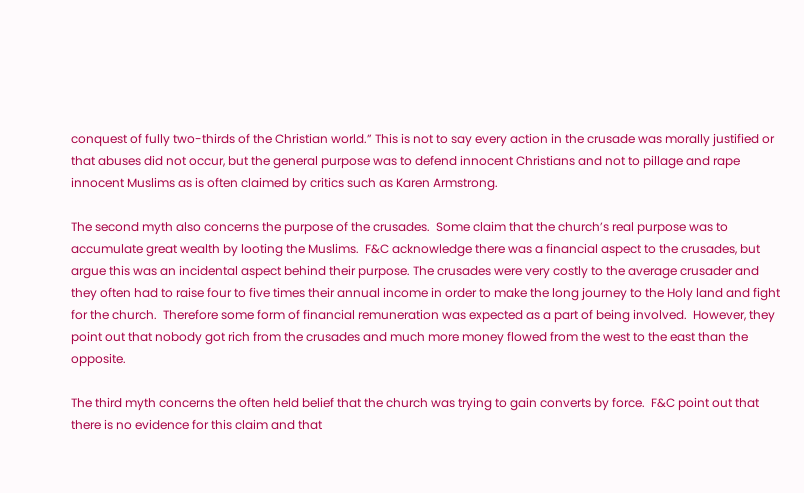conquest of fully two-thirds of the Christian world.” This is not to say every action in the crusade was morally justified or that abuses did not occur, but the general purpose was to defend innocent Christians and not to pillage and rape innocent Muslims as is often claimed by critics such as Karen Armstrong.

The second myth also concerns the purpose of the crusades.  Some claim that the church’s real purpose was to accumulate great wealth by looting the Muslims.  F&C acknowledge there was a financial aspect to the crusades, but argue this was an incidental aspect behind their purpose. The crusades were very costly to the average crusader and they often had to raise four to five times their annual income in order to make the long journey to the Holy land and fight for the church.  Therefore some form of financial remuneration was expected as a part of being involved.  However, they point out that nobody got rich from the crusades and much more money flowed from the west to the east than the opposite.

The third myth concerns the often held belief that the church was trying to gain converts by force.  F&C point out that there is no evidence for this claim and that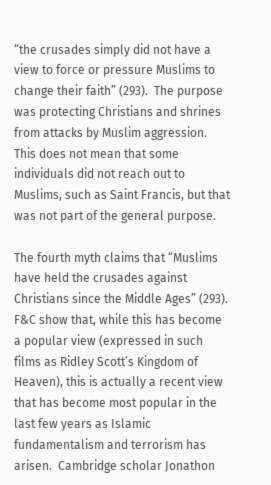“the crusades simply did not have a view to force or pressure Muslims to change their faith” (293).  The purpose was protecting Christians and shrines from attacks by Muslim aggression.  This does not mean that some individuals did not reach out to Muslims, such as Saint Francis, but that was not part of the general purpose.

The fourth myth claims that “Muslims have held the crusades against Christians since the Middle Ages” (293).  F&C show that, while this has become a popular view (expressed in such films as Ridley Scott’s Kingdom of Heaven), this is actually a recent view that has become most popular in the last few years as Islamic fundamentalism and terrorism has arisen.  Cambridge scholar Jonathon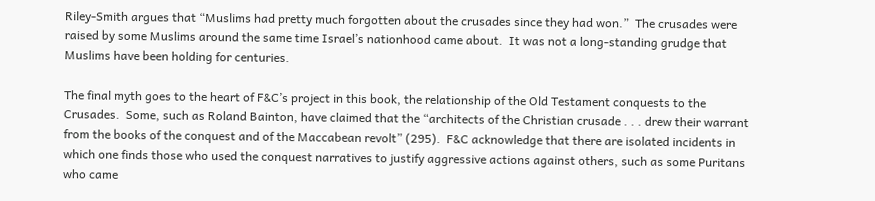Riley-Smith argues that “Muslims had pretty much forgotten about the crusades since they had won.”  The crusades were raised by some Muslims around the same time Israel’s nationhood came about.  It was not a long-standing grudge that Muslims have been holding for centuries.

The final myth goes to the heart of F&C’s project in this book, the relationship of the Old Testament conquests to the Crusades.  Some, such as Roland Bainton, have claimed that the “architects of the Christian crusade . . . drew their warrant from the books of the conquest and of the Maccabean revolt” (295).  F&C acknowledge that there are isolated incidents in which one finds those who used the conquest narratives to justify aggressive actions against others, such as some Puritans who came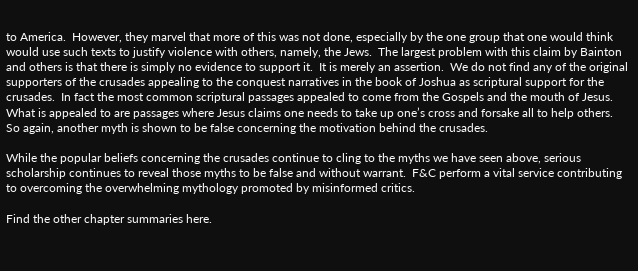to America.  However, they marvel that more of this was not done, especially by the one group that one would think would use such texts to justify violence with others, namely, the Jews.  The largest problem with this claim by Bainton and others is that there is simply no evidence to support it.  It is merely an assertion.  We do not find any of the original supporters of the crusades appealing to the conquest narratives in the book of Joshua as scriptural support for the crusades.  In fact the most common scriptural passages appealed to come from the Gospels and the mouth of Jesus.  What is appealed to are passages where Jesus claims one needs to take up one’s cross and forsake all to help others.  So again, another myth is shown to be false concerning the motivation behind the crusades.

While the popular beliefs concerning the crusades continue to cling to the myths we have seen above, serious scholarship continues to reveal those myths to be false and without warrant.  F&C perform a vital service contributing to overcoming the overwhelming mythology promoted by misinformed critics.

Find the other chapter summaries here.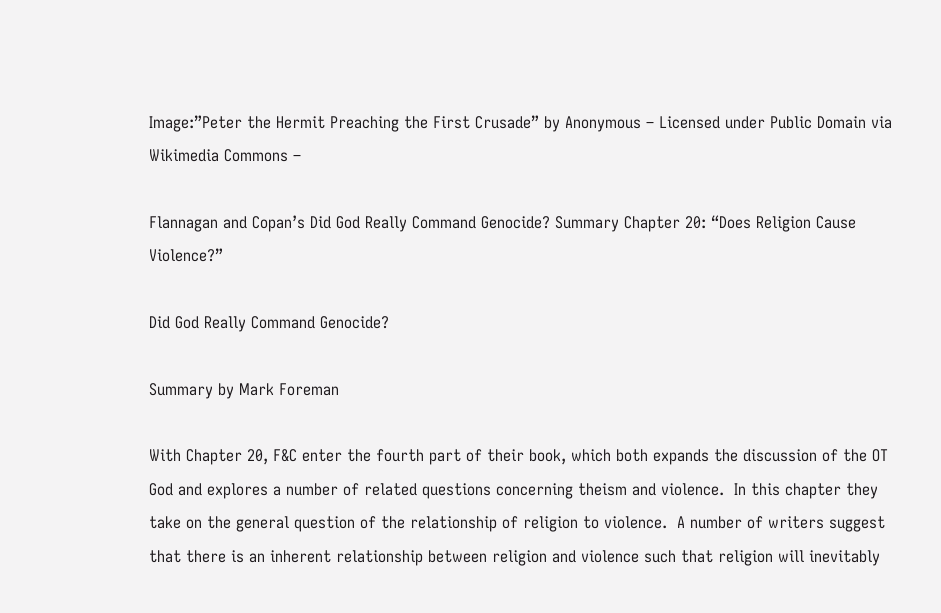Image:”Peter the Hermit Preaching the First Crusade” by Anonymous – Licensed under Public Domain via Wikimedia Commons –

Flannagan and Copan’s Did God Really Command Genocide? Summary Chapter 20: “Does Religion Cause Violence?”

Did God Really Command Genocide?

Summary by Mark Foreman

With Chapter 20, F&C enter the fourth part of their book, which both expands the discussion of the OT God and explores a number of related questions concerning theism and violence.  In this chapter they take on the general question of the relationship of religion to violence.  A number of writers suggest that there is an inherent relationship between religion and violence such that religion will inevitably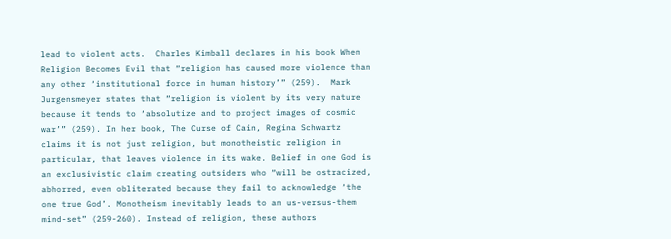lead to violent acts.  Charles Kimball declares in his book When Religion Becomes Evil that “religion has caused more violence than any other ‘institutional force in human history’” (259).  Mark Jurgensmeyer states that “religion is violent by its very nature because it tends to ‘absolutize and to project images of cosmic war’” (259). In her book, The Curse of Cain, Regina Schwartz claims it is not just religion, but monotheistic religion in particular, that leaves violence in its wake. Belief in one God is an exclusivistic claim creating outsiders who “will be ostracized, abhorred, even obliterated because they fail to acknowledge ‘the one true God’. Monotheism inevitably leads to an us-versus-them mind-set” (259-260). Instead of religion, these authors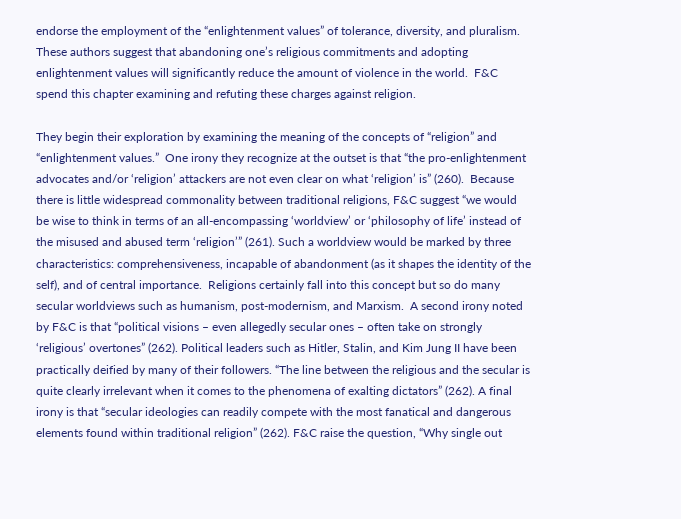endorse the employment of the “enlightenment values” of tolerance, diversity, and pluralism.  These authors suggest that abandoning one’s religious commitments and adopting enlightenment values will significantly reduce the amount of violence in the world.  F&C spend this chapter examining and refuting these charges against religion.

They begin their exploration by examining the meaning of the concepts of “religion” and “enlightenment values.”  One irony they recognize at the outset is that “the pro-enlightenment advocates and/or ‘religion’ attackers are not even clear on what ‘religion’ is” (260).  Because there is little widespread commonality between traditional religions, F&C suggest “we would be wise to think in terms of an all-encompassing ‘worldview’ or ‘philosophy of life’ instead of the misused and abused term ‘religion’” (261). Such a worldview would be marked by three characteristics: comprehensiveness, incapable of abandonment (as it shapes the identity of the self), and of central importance.  Religions certainly fall into this concept but so do many secular worldviews such as humanism, post-modernism, and Marxism.  A second irony noted by F&C is that “political visions – even allegedly secular ones – often take on strongly ‘religious’ overtones” (262). Political leaders such as Hitler, Stalin, and Kim Jung II have been practically deified by many of their followers. “The line between the religious and the secular is quite clearly irrelevant when it comes to the phenomena of exalting dictators” (262). A final irony is that “secular ideologies can readily compete with the most fanatical and dangerous elements found within traditional religion” (262). F&C raise the question, “Why single out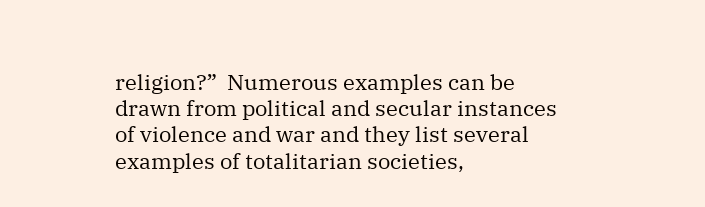religion?”  Numerous examples can be drawn from political and secular instances of violence and war and they list several examples of totalitarian societies,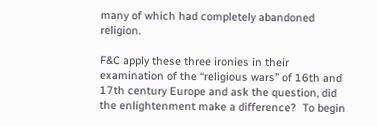many of which had completely abandoned religion.

F&C apply these three ironies in their examination of the “religious wars” of 16th and 17th century Europe and ask the question, did the enlightenment make a difference?  To begin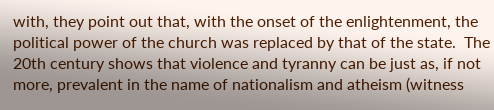with, they point out that, with the onset of the enlightenment, the political power of the church was replaced by that of the state.  The 20th century shows that violence and tyranny can be just as, if not more, prevalent in the name of nationalism and atheism (witness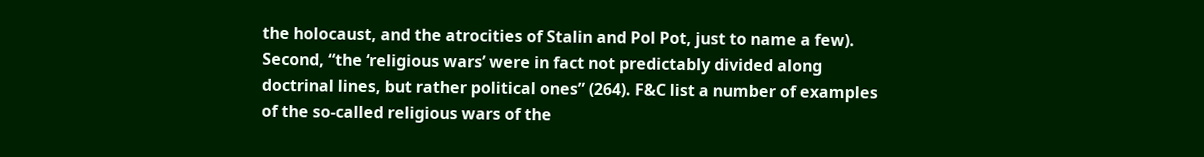the holocaust, and the atrocities of Stalin and Pol Pot, just to name a few).  Second, “the ‘religious wars’ were in fact not predictably divided along doctrinal lines, but rather political ones” (264). F&C list a number of examples of the so-called religious wars of the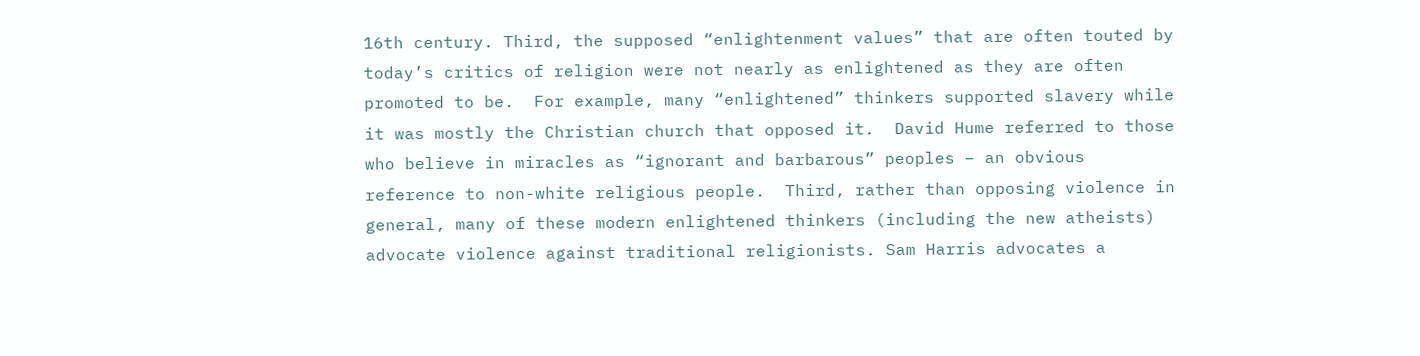16th century. Third, the supposed “enlightenment values” that are often touted by today’s critics of religion were not nearly as enlightened as they are often promoted to be.  For example, many “enlightened” thinkers supported slavery while it was mostly the Christian church that opposed it.  David Hume referred to those who believe in miracles as “ignorant and barbarous” peoples – an obvious reference to non-white religious people.  Third, rather than opposing violence in general, many of these modern enlightened thinkers (including the new atheists) advocate violence against traditional religionists. Sam Harris advocates a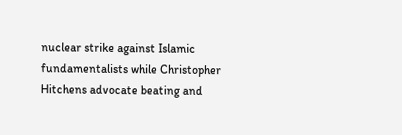nuclear strike against Islamic fundamentalists while Christopher Hitchens advocate beating and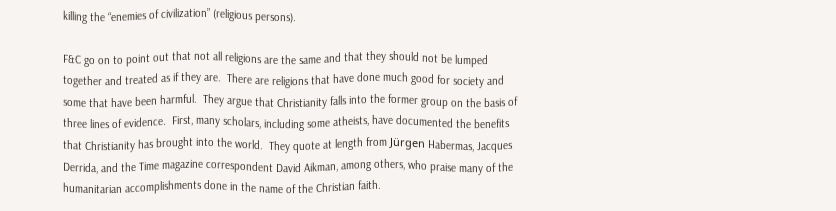killing the “enemies of civilization” (religious persons).

F&C go on to point out that not all religions are the same and that they should not be lumped together and treated as if they are.  There are religions that have done much good for society and some that have been harmful.  They argue that Christianity falls into the former group on the basis of three lines of evidence.  First, many scholars, including some atheists, have documented the benefits that Christianity has brought into the world.  They quote at length from Jürgen Habermas, Jacques Derrida, and the Time magazine correspondent David Aikman, among others, who praise many of the humanitarian accomplishments done in the name of the Christian faith.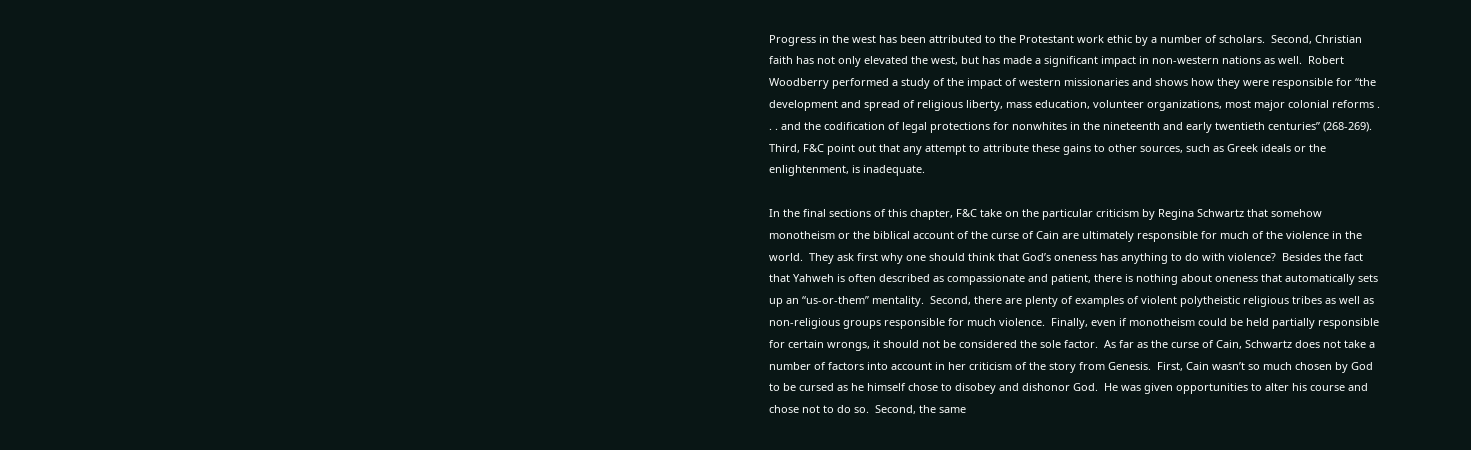Progress in the west has been attributed to the Protestant work ethic by a number of scholars.  Second, Christian faith has not only elevated the west, but has made a significant impact in non-western nations as well.  Robert Woodberry performed a study of the impact of western missionaries and shows how they were responsible for “the development and spread of religious liberty, mass education, volunteer organizations, most major colonial reforms . . . and the codification of legal protections for nonwhites in the nineteenth and early twentieth centuries” (268-269). Third, F&C point out that any attempt to attribute these gains to other sources, such as Greek ideals or the enlightenment, is inadequate.

In the final sections of this chapter, F&C take on the particular criticism by Regina Schwartz that somehow monotheism or the biblical account of the curse of Cain are ultimately responsible for much of the violence in the world.  They ask first why one should think that God’s oneness has anything to do with violence?  Besides the fact that Yahweh is often described as compassionate and patient, there is nothing about oneness that automatically sets up an “us-or-them” mentality.  Second, there are plenty of examples of violent polytheistic religious tribes as well as non-religious groups responsible for much violence.  Finally, even if monotheism could be held partially responsible for certain wrongs, it should not be considered the sole factor.  As far as the curse of Cain, Schwartz does not take a number of factors into account in her criticism of the story from Genesis.  First, Cain wasn’t so much chosen by God to be cursed as he himself chose to disobey and dishonor God.  He was given opportunities to alter his course and chose not to do so.  Second, the same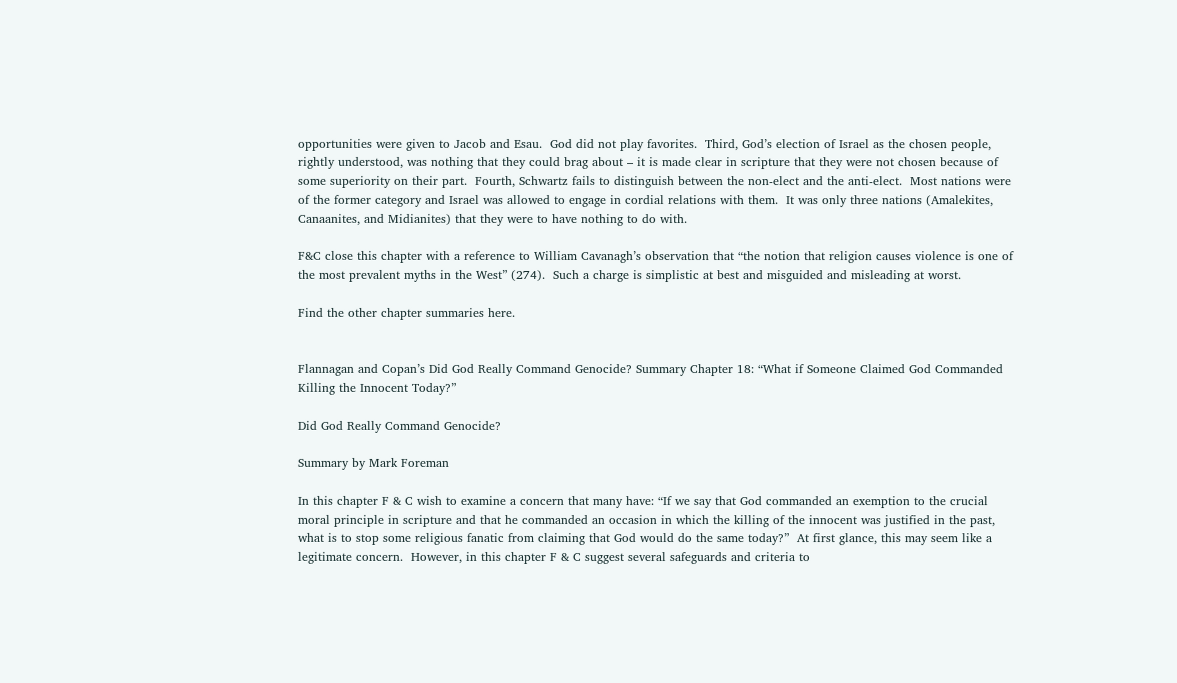opportunities were given to Jacob and Esau.  God did not play favorites.  Third, God’s election of Israel as the chosen people, rightly understood, was nothing that they could brag about – it is made clear in scripture that they were not chosen because of some superiority on their part.  Fourth, Schwartz fails to distinguish between the non-elect and the anti-elect.  Most nations were of the former category and Israel was allowed to engage in cordial relations with them.  It was only three nations (Amalekites, Canaanites, and Midianites) that they were to have nothing to do with.

F&C close this chapter with a reference to William Cavanagh’s observation that “the notion that religion causes violence is one of the most prevalent myths in the West” (274).  Such a charge is simplistic at best and misguided and misleading at worst.

Find the other chapter summaries here.


Flannagan and Copan’s Did God Really Command Genocide? Summary Chapter 18: “What if Someone Claimed God Commanded Killing the Innocent Today?”

Did God Really Command Genocide?

Summary by Mark Foreman

In this chapter F & C wish to examine a concern that many have: “If we say that God commanded an exemption to the crucial moral principle in scripture and that he commanded an occasion in which the killing of the innocent was justified in the past, what is to stop some religious fanatic from claiming that God would do the same today?”  At first glance, this may seem like a legitimate concern.  However, in this chapter F & C suggest several safeguards and criteria to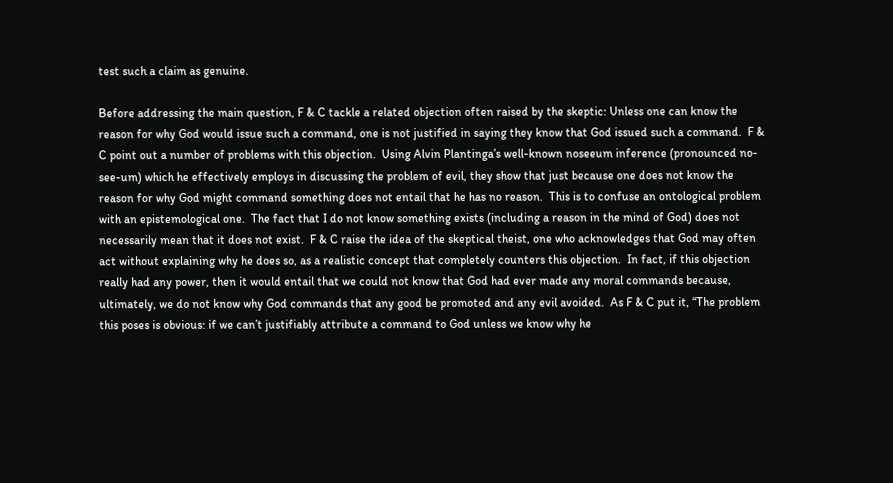test such a claim as genuine.

Before addressing the main question, F & C tackle a related objection often raised by the skeptic: Unless one can know the reason for why God would issue such a command, one is not justified in saying they know that God issued such a command.  F & C point out a number of problems with this objection.  Using Alvin Plantinga’s well-known noseeum inference (pronounced no-see-um) which he effectively employs in discussing the problem of evil, they show that just because one does not know the reason for why God might command something does not entail that he has no reason.  This is to confuse an ontological problem with an epistemological one.  The fact that I do not know something exists (including a reason in the mind of God) does not necessarily mean that it does not exist.  F & C raise the idea of the skeptical theist, one who acknowledges that God may often act without explaining why he does so, as a realistic concept that completely counters this objection.  In fact, if this objection really had any power, then it would entail that we could not know that God had ever made any moral commands because, ultimately, we do not know why God commands that any good be promoted and any evil avoided.  As F & C put it, “The problem this poses is obvious: if we can’t justifiably attribute a command to God unless we know why he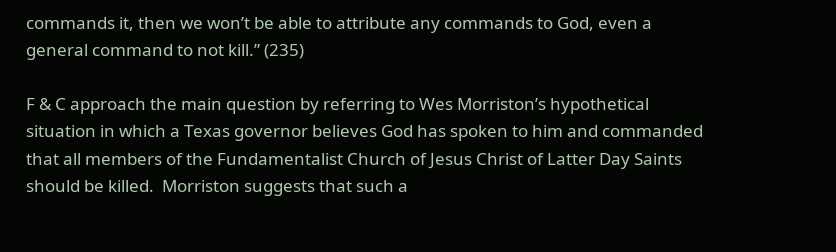commands it, then we won’t be able to attribute any commands to God, even a general command to not kill.” (235)

F & C approach the main question by referring to Wes Morriston’s hypothetical situation in which a Texas governor believes God has spoken to him and commanded that all members of the Fundamentalist Church of Jesus Christ of Latter Day Saints should be killed.  Morriston suggests that such a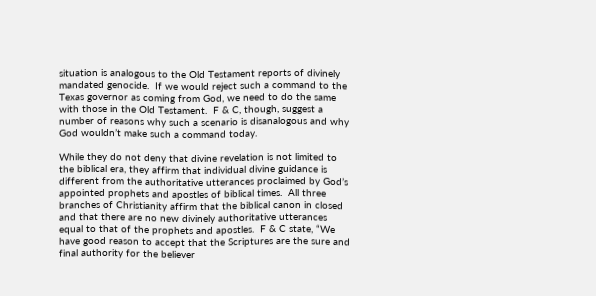situation is analogous to the Old Testament reports of divinely mandated genocide.  If we would reject such a command to the Texas governor as coming from God, we need to do the same with those in the Old Testament.  F & C, though, suggest a number of reasons why such a scenario is disanalogous and why God wouldn’t make such a command today.

While they do not deny that divine revelation is not limited to the biblical era, they affirm that individual divine guidance is different from the authoritative utterances proclaimed by God’s appointed prophets and apostles of biblical times.  All three branches of Christianity affirm that the biblical canon in closed and that there are no new divinely authoritative utterances equal to that of the prophets and apostles.  F & C state, “We have good reason to accept that the Scriptures are the sure and final authority for the believer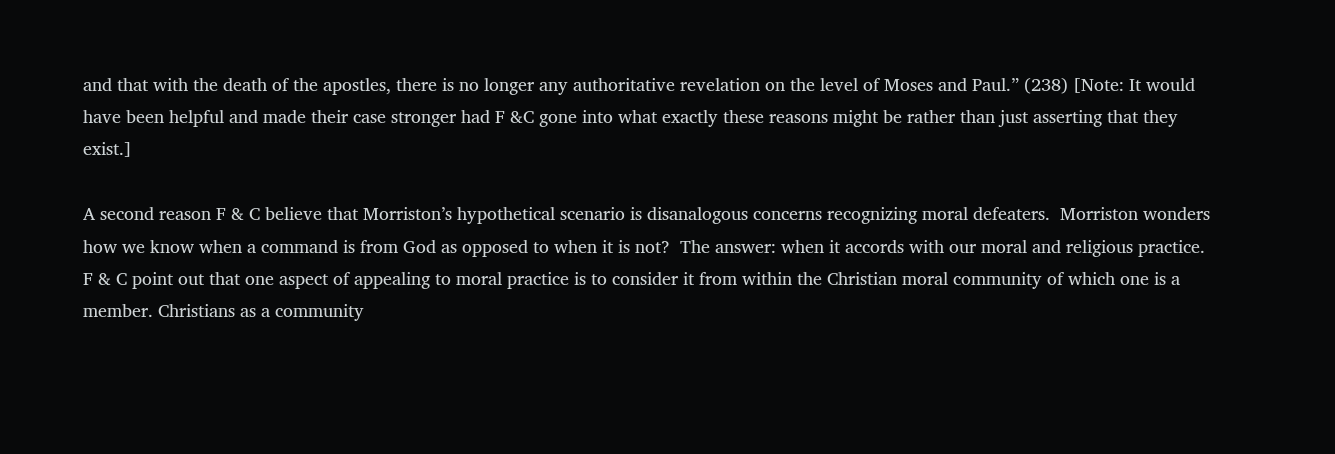and that with the death of the apostles, there is no longer any authoritative revelation on the level of Moses and Paul.” (238) [Note: It would have been helpful and made their case stronger had F &C gone into what exactly these reasons might be rather than just asserting that they exist.]

A second reason F & C believe that Morriston’s hypothetical scenario is disanalogous concerns recognizing moral defeaters.  Morriston wonders how we know when a command is from God as opposed to when it is not?  The answer: when it accords with our moral and religious practice.  F & C point out that one aspect of appealing to moral practice is to consider it from within the Christian moral community of which one is a member. Christians as a community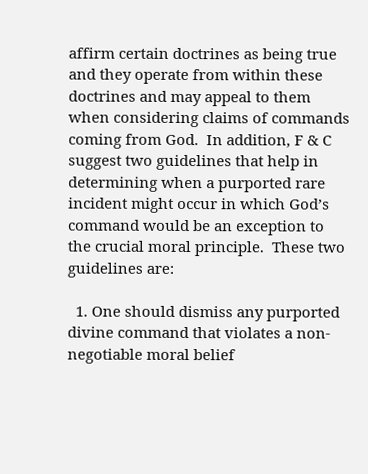affirm certain doctrines as being true and they operate from within these doctrines and may appeal to them when considering claims of commands coming from God.  In addition, F & C suggest two guidelines that help in determining when a purported rare incident might occur in which God’s command would be an exception to the crucial moral principle.  These two guidelines are:

  1. One should dismiss any purported divine command that violates a non-negotiable moral belief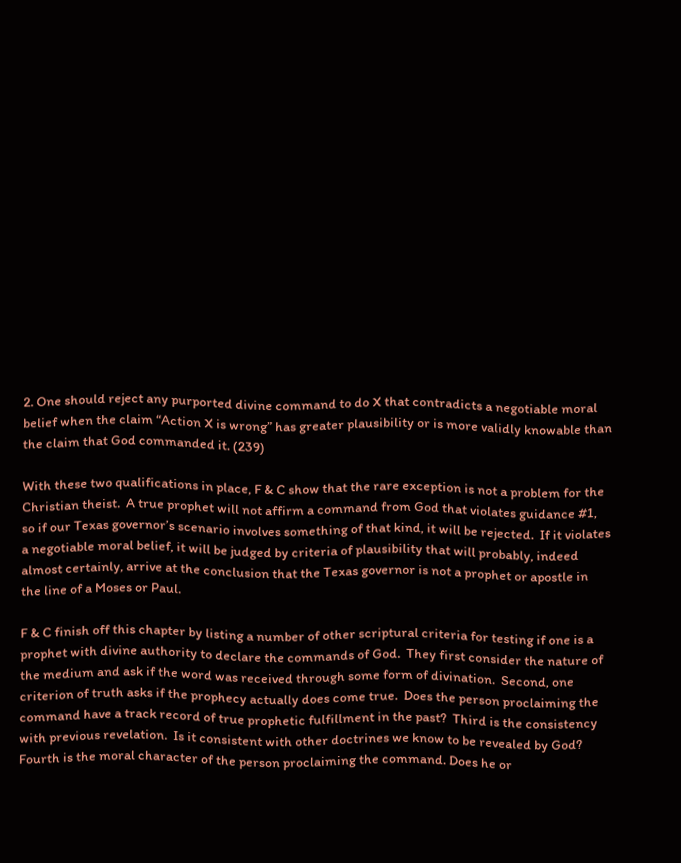2. One should reject any purported divine command to do X that contradicts a negotiable moral belief when the claim “Action X is wrong” has greater plausibility or is more validly knowable than the claim that God commanded it. (239)

With these two qualifications in place, F & C show that the rare exception is not a problem for the Christian theist.  A true prophet will not affirm a command from God that violates guidance #1, so if our Texas governor’s scenario involves something of that kind, it will be rejected.  If it violates a negotiable moral belief, it will be judged by criteria of plausibility that will probably, indeed almost certainly, arrive at the conclusion that the Texas governor is not a prophet or apostle in the line of a Moses or Paul.

F & C finish off this chapter by listing a number of other scriptural criteria for testing if one is a prophet with divine authority to declare the commands of God.  They first consider the nature of the medium and ask if the word was received through some form of divination.  Second, one criterion of truth asks if the prophecy actually does come true.  Does the person proclaiming the command have a track record of true prophetic fulfillment in the past?  Third is the consistency with previous revelation.  Is it consistent with other doctrines we know to be revealed by God?  Fourth is the moral character of the person proclaiming the command. Does he or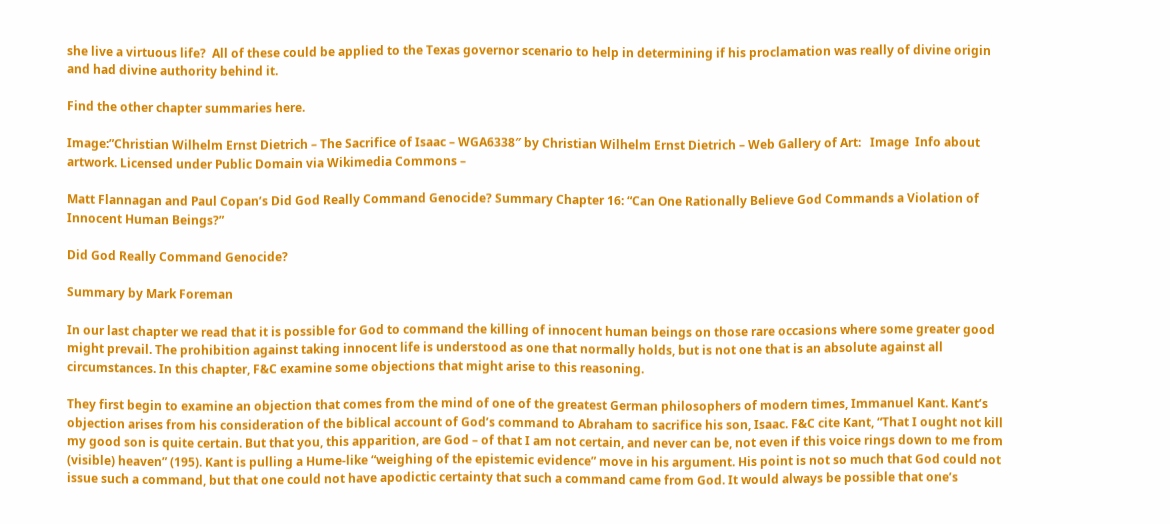she live a virtuous life?  All of these could be applied to the Texas governor scenario to help in determining if his proclamation was really of divine origin and had divine authority behind it.

Find the other chapter summaries here.

Image:”Christian Wilhelm Ernst Dietrich – The Sacrifice of Isaac – WGA6338″ by Christian Wilhelm Ernst Dietrich – Web Gallery of Art:   Image  Info about artwork. Licensed under Public Domain via Wikimedia Commons –

Matt Flannagan and Paul Copan’s Did God Really Command Genocide? Summary Chapter 16: “Can One Rationally Believe God Commands a Violation of Innocent Human Beings?”

Did God Really Command Genocide?

Summary by Mark Foreman

In our last chapter we read that it is possible for God to command the killing of innocent human beings on those rare occasions where some greater good might prevail. The prohibition against taking innocent life is understood as one that normally holds, but is not one that is an absolute against all circumstances. In this chapter, F&C examine some objections that might arise to this reasoning.

They first begin to examine an objection that comes from the mind of one of the greatest German philosophers of modern times, Immanuel Kant. Kant’s objection arises from his consideration of the biblical account of God’s command to Abraham to sacrifice his son, Isaac. F&C cite Kant, “That I ought not kill my good son is quite certain. But that you, this apparition, are God – of that I am not certain, and never can be, not even if this voice rings down to me from (visible) heaven” (195). Kant is pulling a Hume-like “weighing of the epistemic evidence” move in his argument. His point is not so much that God could not issue such a command, but that one could not have apodictic certainty that such a command came from God. It would always be possible that one’s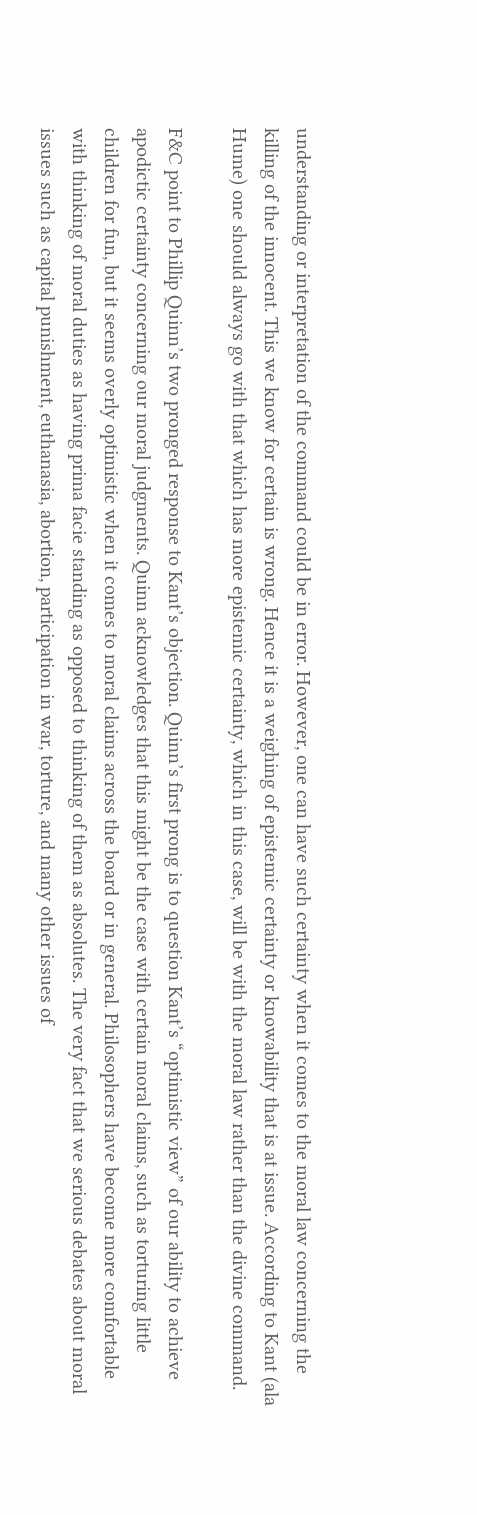understanding or interpretation of the command could be in error. However, one can have such certainty when it comes to the moral law concerning the killing of the innocent. This we know for certain is wrong. Hence it is a weighing of epistemic certainty or knowability that is at issue. According to Kant (ala Hume) one should always go with that which has more epistemic certainty, which in this case, will be with the moral law rather than the divine command.

F&C point to Phillip Quinn’s two pronged response to Kant’s objection. Quinn’s first prong is to question Kant’s “optimistic view” of our ability to achieve apodictic certainty concerning our moral judgments. Quinn acknowledges that this might be the case with certain moral claims, such as torturing little children for fun, but it seems overly optimistic when it comes to moral claims across the board or in general. Philosophers have become more comfortable with thinking of moral duties as having prima facie standing as opposed to thinking of them as absolutes. The very fact that we serious debates about moral issues such as capital punishment, euthanasia, abortion, participation in war, torture, and many other issues of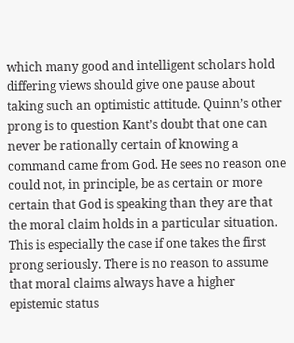which many good and intelligent scholars hold differing views should give one pause about taking such an optimistic attitude. Quinn’s other prong is to question Kant’s doubt that one can never be rationally certain of knowing a command came from God. He sees no reason one could not, in principle, be as certain or more certain that God is speaking than they are that the moral claim holds in a particular situation. This is especially the case if one takes the first prong seriously. There is no reason to assume that moral claims always have a higher epistemic status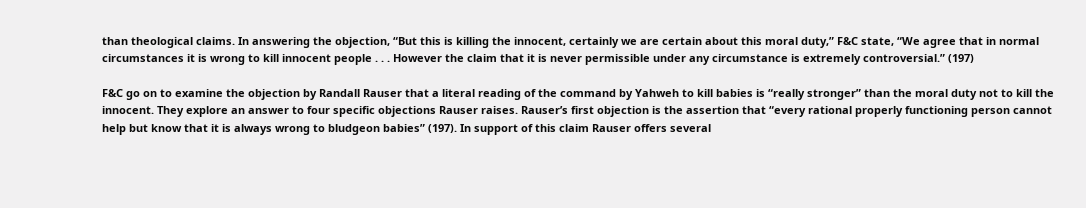than theological claims. In answering the objection, “But this is killing the innocent, certainly we are certain about this moral duty,” F&C state, “We agree that in normal circumstances it is wrong to kill innocent people . . . However the claim that it is never permissible under any circumstance is extremely controversial.” (197)

F&C go on to examine the objection by Randall Rauser that a literal reading of the command by Yahweh to kill babies is “really stronger” than the moral duty not to kill the innocent. They explore an answer to four specific objections Rauser raises. Rauser’s first objection is the assertion that “every rational properly functioning person cannot help but know that it is always wrong to bludgeon babies” (197). In support of this claim Rauser offers several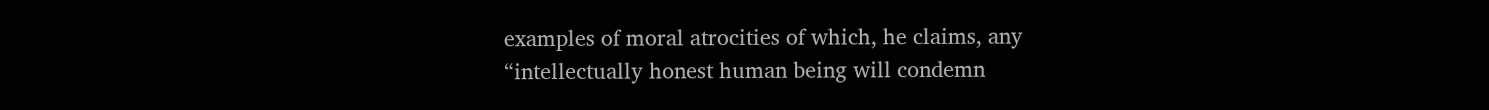examples of moral atrocities of which, he claims, any “intellectually honest human being will condemn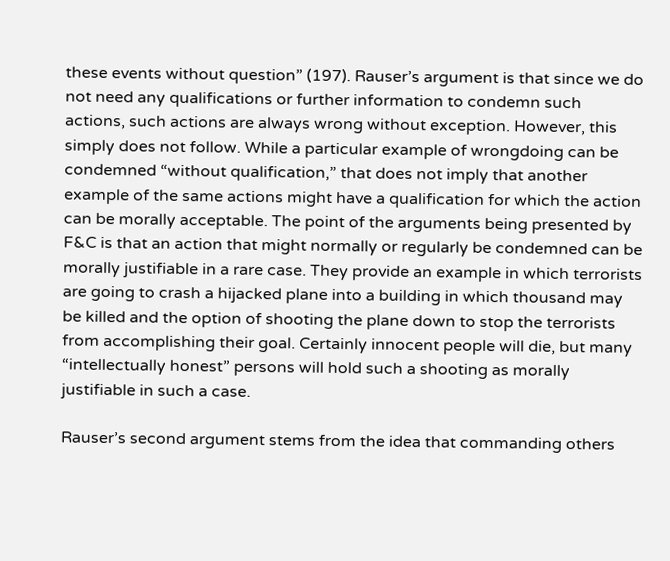these events without question” (197). Rauser’s argument is that since we do not need any qualifications or further information to condemn such actions, such actions are always wrong without exception. However, this simply does not follow. While a particular example of wrongdoing can be condemned “without qualification,” that does not imply that another example of the same actions might have a qualification for which the action can be morally acceptable. The point of the arguments being presented by F&C is that an action that might normally or regularly be condemned can be morally justifiable in a rare case. They provide an example in which terrorists are going to crash a hijacked plane into a building in which thousand may be killed and the option of shooting the plane down to stop the terrorists from accomplishing their goal. Certainly innocent people will die, but many “intellectually honest” persons will hold such a shooting as morally justifiable in such a case.

Rauser’s second argument stems from the idea that commanding others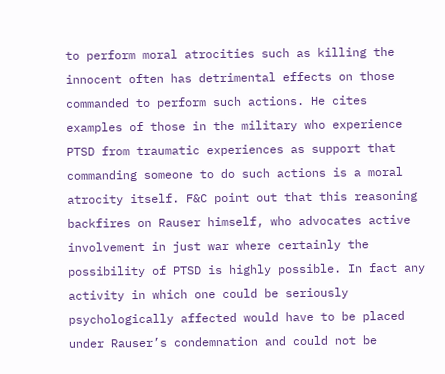to perform moral atrocities such as killing the innocent often has detrimental effects on those commanded to perform such actions. He cites examples of those in the military who experience PTSD from traumatic experiences as support that commanding someone to do such actions is a moral atrocity itself. F&C point out that this reasoning backfires on Rauser himself, who advocates active involvement in just war where certainly the possibility of PTSD is highly possible. In fact any activity in which one could be seriously psychologically affected would have to be placed under Rauser’s condemnation and could not be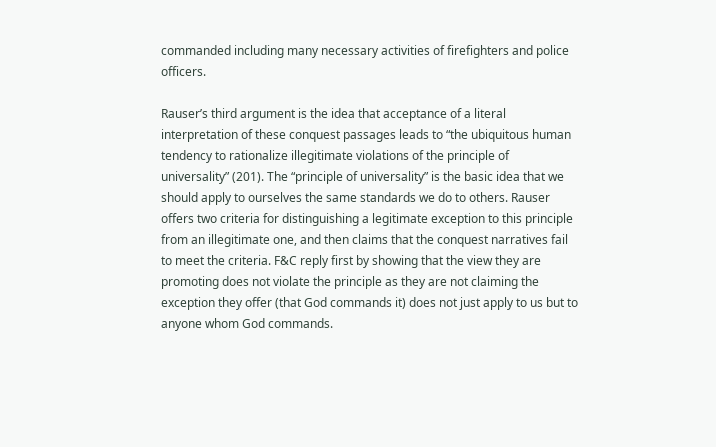commanded including many necessary activities of firefighters and police officers.

Rauser’s third argument is the idea that acceptance of a literal interpretation of these conquest passages leads to “the ubiquitous human tendency to rationalize illegitimate violations of the principle of universality” (201). The “principle of universality” is the basic idea that we should apply to ourselves the same standards we do to others. Rauser offers two criteria for distinguishing a legitimate exception to this principle from an illegitimate one, and then claims that the conquest narratives fail to meet the criteria. F&C reply first by showing that the view they are promoting does not violate the principle as they are not claiming the exception they offer (that God commands it) does not just apply to us but to anyone whom God commands.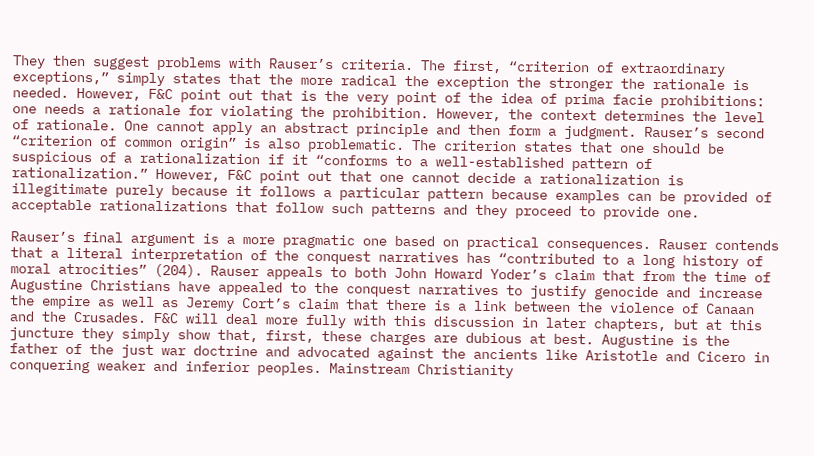They then suggest problems with Rauser’s criteria. The first, “criterion of extraordinary exceptions,” simply states that the more radical the exception the stronger the rationale is needed. However, F&C point out that is the very point of the idea of prima facie prohibitions: one needs a rationale for violating the prohibition. However, the context determines the level of rationale. One cannot apply an abstract principle and then form a judgment. Rauser’s second “criterion of common origin” is also problematic. The criterion states that one should be suspicious of a rationalization if it “conforms to a well-established pattern of rationalization.” However, F&C point out that one cannot decide a rationalization is illegitimate purely because it follows a particular pattern because examples can be provided of acceptable rationalizations that follow such patterns and they proceed to provide one.

Rauser’s final argument is a more pragmatic one based on practical consequences. Rauser contends that a literal interpretation of the conquest narratives has “contributed to a long history of moral atrocities” (204). Rauser appeals to both John Howard Yoder’s claim that from the time of Augustine Christians have appealed to the conquest narratives to justify genocide and increase the empire as well as Jeremy Cort’s claim that there is a link between the violence of Canaan and the Crusades. F&C will deal more fully with this discussion in later chapters, but at this juncture they simply show that, first, these charges are dubious at best. Augustine is the father of the just war doctrine and advocated against the ancients like Aristotle and Cicero in conquering weaker and inferior peoples. Mainstream Christianity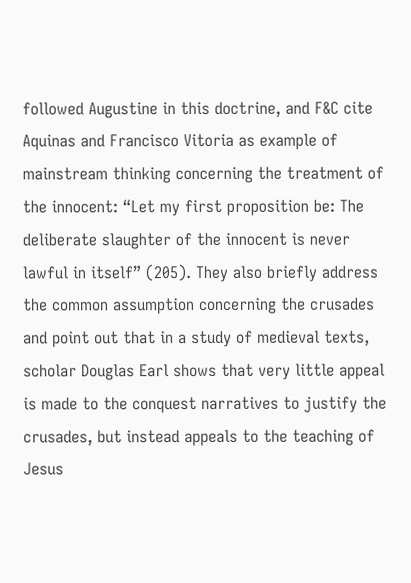followed Augustine in this doctrine, and F&C cite Aquinas and Francisco Vitoria as example of mainstream thinking concerning the treatment of the innocent: “Let my first proposition be: The deliberate slaughter of the innocent is never lawful in itself” (205). They also briefly address the common assumption concerning the crusades and point out that in a study of medieval texts, scholar Douglas Earl shows that very little appeal is made to the conquest narratives to justify the crusades, but instead appeals to the teaching of Jesus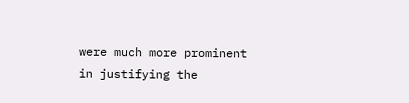were much more prominent in justifying the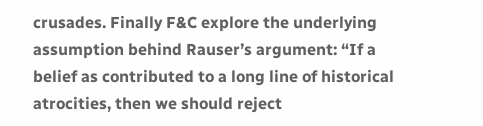crusades. Finally F&C explore the underlying assumption behind Rauser’s argument: “If a belief as contributed to a long line of historical atrocities, then we should reject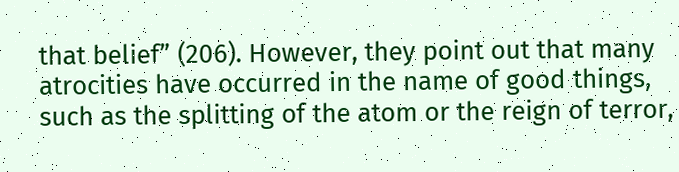that belief” (206). However, they point out that many atrocities have occurred in the name of good things, such as the splitting of the atom or the reign of terror,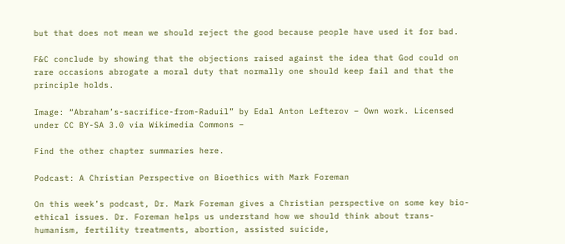but that does not mean we should reject the good because people have used it for bad.

F&C conclude by showing that the objections raised against the idea that God could on rare occasions abrogate a moral duty that normally one should keep fail and that the principle holds.

Image: “Abraham’s-sacrifice-from-Raduil” by Edal Anton Lefterov – Own work. Licensed under CC BY-SA 3.0 via Wikimedia Commons –

Find the other chapter summaries here.

Podcast: A Christian Perspective on Bioethics with Mark Foreman

On this week’s podcast, Dr. Mark Foreman gives a Christian perspective on some key bio-ethical issues. Dr. Foreman helps us understand how we should think about trans-humanism, fertility treatments, abortion, assisted suicide,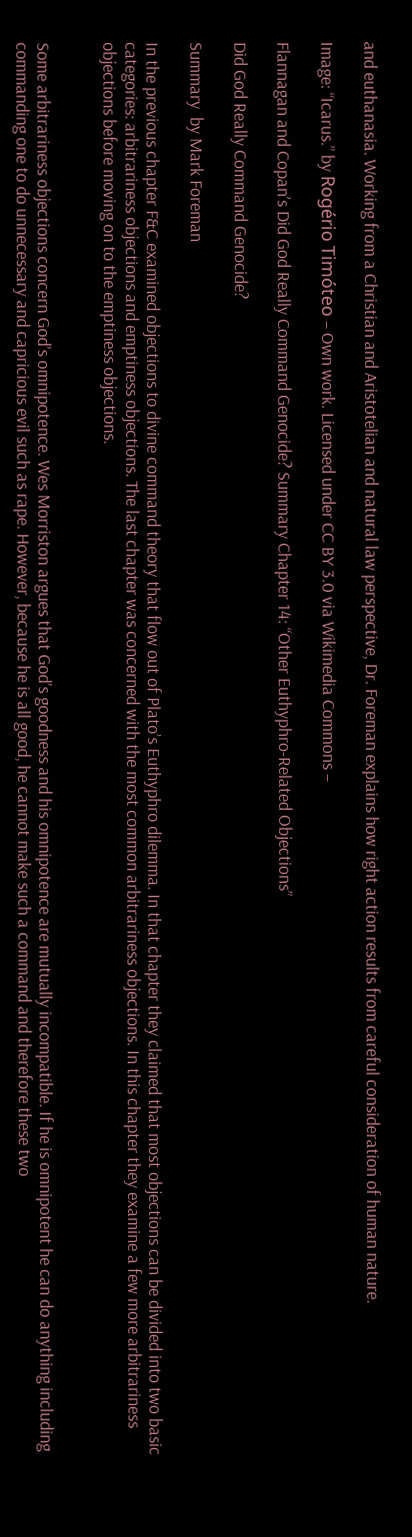and euthanasia. Working from a Christian and Aristotelian and natural law perspective, Dr. Foreman explains how right action results from careful consideration of human nature.

Image: “Icarus.” by Rogério Timóteo – Own work. Licensed under CC BY 3.0 via Wikimedia Commons –

Flannagan and Copan’s Did God Really Command Genocide? Summary Chapter 14: “Other Euthyphro-Related Objections”

Did God Really Command Genocide?

Summary  by Mark Foreman

In the previous chapter F&C examined objections to divine command theory that flow out of Plato’s Euthyphro dilemma. In that chapter they claimed that most objections can be divided into two basic categories: arbitrariness objections and emptiness objections. The last chapter was concerned with the most common arbitrariness objections. In this chapter they examine a few more arbitrariness objections before moving on to the emptiness objections.


Some arbitrariness objections concern God’s omnipotence. Wes Morriston argues that God’s goodness and his omnipotence are mutually incompatible. If he is omnipotent he can do anything including commanding one to do unnecessary and capricious evil such as rape. However, because he is all good, he cannot make such a command and therefore these two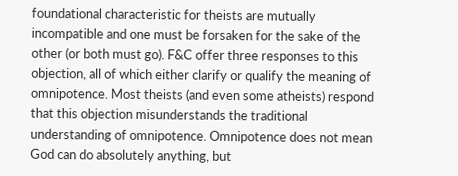foundational characteristic for theists are mutually incompatible and one must be forsaken for the sake of the other (or both must go). F&C offer three responses to this objection, all of which either clarify or qualify the meaning of omnipotence. Most theists (and even some atheists) respond that this objection misunderstands the traditional understanding of omnipotence. Omnipotence does not mean God can do absolutely anything, but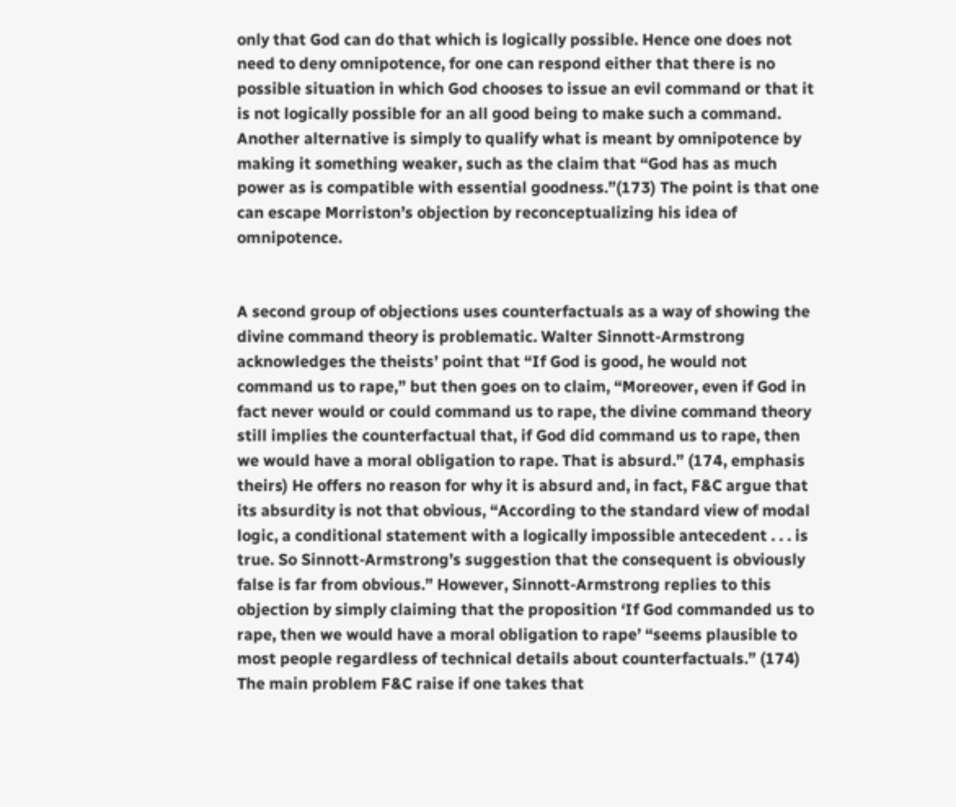only that God can do that which is logically possible. Hence one does not need to deny omnipotence, for one can respond either that there is no possible situation in which God chooses to issue an evil command or that it is not logically possible for an all good being to make such a command. Another alternative is simply to qualify what is meant by omnipotence by making it something weaker, such as the claim that “God has as much power as is compatible with essential goodness.”(173) The point is that one can escape Morriston’s objection by reconceptualizing his idea of omnipotence.


A second group of objections uses counterfactuals as a way of showing the divine command theory is problematic. Walter Sinnott-Armstrong acknowledges the theists’ point that “If God is good, he would not command us to rape,” but then goes on to claim, “Moreover, even if God in fact never would or could command us to rape, the divine command theory still implies the counterfactual that, if God did command us to rape, then we would have a moral obligation to rape. That is absurd.” (174, emphasis theirs) He offers no reason for why it is absurd and, in fact, F&C argue that its absurdity is not that obvious, “According to the standard view of modal logic, a conditional statement with a logically impossible antecedent . . . is true. So Sinnott-Armstrong’s suggestion that the consequent is obviously false is far from obvious.” However, Sinnott-Armstrong replies to this objection by simply claiming that the proposition ‘If God commanded us to rape, then we would have a moral obligation to rape’ “seems plausible to most people regardless of technical details about counterfactuals.” (174) The main problem F&C raise if one takes that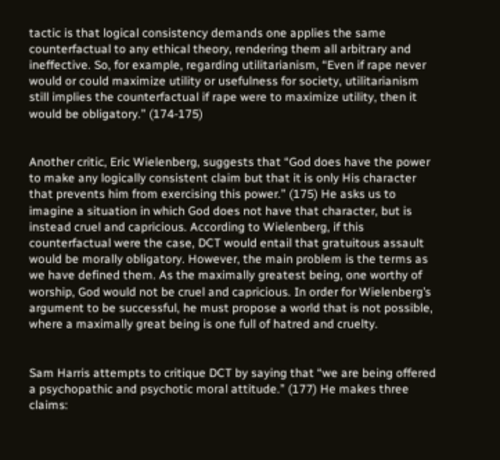tactic is that logical consistency demands one applies the same counterfactual to any ethical theory, rendering them all arbitrary and ineffective. So, for example, regarding utilitarianism, “Even if rape never would or could maximize utility or usefulness for society, utilitarianism still implies the counterfactual if rape were to maximize utility, then it would be obligatory.” (174-175)


Another critic, Eric Wielenberg, suggests that “God does have the power to make any logically consistent claim but that it is only His character that prevents him from exercising this power.” (175) He asks us to imagine a situation in which God does not have that character, but is instead cruel and capricious. According to Wielenberg, if this counterfactual were the case, DCT would entail that gratuitous assault would be morally obligatory. However, the main problem is the terms as we have defined them. As the maximally greatest being, one worthy of worship, God would not be cruel and capricious. In order for Wielenberg’s argument to be successful, he must propose a world that is not possible, where a maximally great being is one full of hatred and cruelty.


Sam Harris attempts to critique DCT by saying that “we are being offered a psychopathic and psychotic moral attitude.” (177) He makes three claims: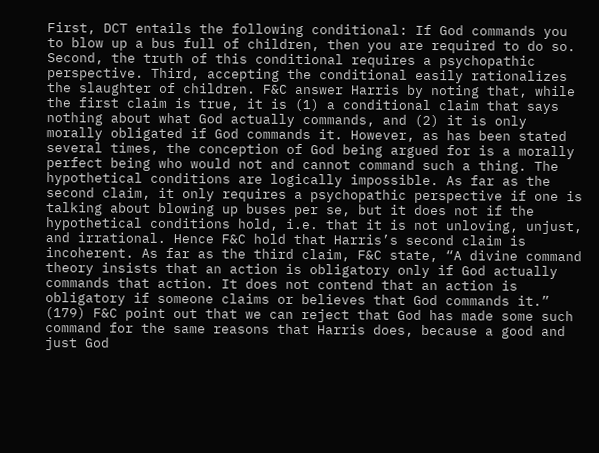First, DCT entails the following conditional: If God commands you to blow up a bus full of children, then you are required to do so. Second, the truth of this conditional requires a psychopathic perspective. Third, accepting the conditional easily rationalizes the slaughter of children. F&C answer Harris by noting that, while the first claim is true, it is (1) a conditional claim that says nothing about what God actually commands, and (2) it is only morally obligated if God commands it. However, as has been stated several times, the conception of God being argued for is a morally perfect being who would not and cannot command such a thing. The hypothetical conditions are logically impossible. As far as the second claim, it only requires a psychopathic perspective if one is talking about blowing up buses per se, but it does not if the hypothetical conditions hold, i.e. that it is not unloving, unjust, and irrational. Hence F&C hold that Harris’s second claim is incoherent. As far as the third claim, F&C state, “A divine command theory insists that an action is obligatory only if God actually commands that action. It does not contend that an action is obligatory if someone claims or believes that God commands it.” (179) F&C point out that we can reject that God has made some such command for the same reasons that Harris does, because a good and just God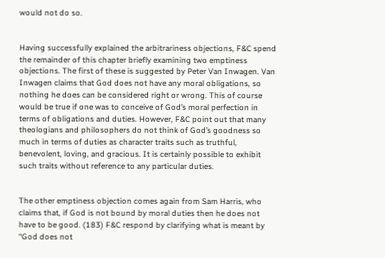would not do so.


Having successfully explained the arbitrariness objections, F&C spend the remainder of this chapter briefly examining two emptiness objections. The first of these is suggested by Peter Van Inwagen. Van Inwagen claims that God does not have any moral obligations, so nothing he does can be considered right or wrong. This of course would be true if one was to conceive of God’s moral perfection in terms of obligations and duties. However, F&C point out that many theologians and philosophers do not think of God’s goodness so much in terms of duties as character traits such as truthful, benevolent, loving, and gracious. It is certainly possible to exhibit such traits without reference to any particular duties.


The other emptiness objection comes again from Sam Harris, who claims that, if God is not bound by moral duties then he does not have to be good. (183) F&C respond by clarifying what is meant by “God does not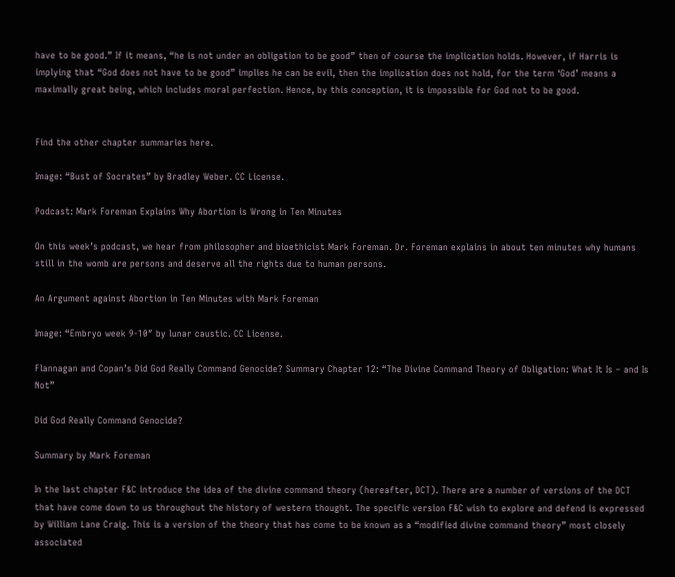have to be good.” If it means, “he is not under an obligation to be good” then of course the implication holds. However, if Harris is implying that “God does not have to be good” implies he can be evil, then the implication does not hold, for the term ‘God’ means a maximally great being, which includes moral perfection. Hence, by this conception, it is impossible for God not to be good.


Find the other chapter summaries here.

Image: “Bust of Socrates” by Bradley Weber. CC License.

Podcast: Mark Foreman Explains Why Abortion is Wrong in Ten Minutes

On this week’s podcast, we hear from philosopher and bioethicist Mark Foreman. Dr. Foreman explains in about ten minutes why humans still in the womb are persons and deserve all the rights due to human persons.

An Argument against Abortion in Ten Minutes with Mark Foreman

Image: “Embryo week 9-10″ by lunar caustic. CC License.

Flannagan and Copan’s Did God Really Command Genocide? Summary Chapter 12: “The Divine Command Theory of Obligation: What It Is – and Is Not”

Did God Really Command Genocide?

Summary by Mark Foreman

In the last chapter F&C introduce the idea of the divine command theory (hereafter, DCT). There are a number of versions of the DCT that have come down to us throughout the history of western thought. The specific version F&C wish to explore and defend is expressed by William Lane Craig. This is a version of the theory that has come to be known as a “modified divine command theory” most closely associated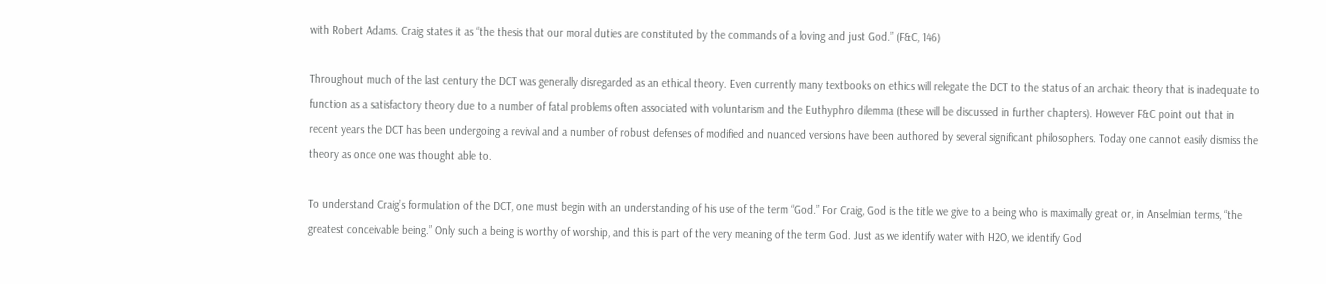with Robert Adams. Craig states it as “the thesis that our moral duties are constituted by the commands of a loving and just God.” (F&C, 146)

Throughout much of the last century the DCT was generally disregarded as an ethical theory. Even currently many textbooks on ethics will relegate the DCT to the status of an archaic theory that is inadequate to function as a satisfactory theory due to a number of fatal problems often associated with voluntarism and the Euthyphro dilemma (these will be discussed in further chapters). However F&C point out that in recent years the DCT has been undergoing a revival and a number of robust defenses of modified and nuanced versions have been authored by several significant philosophers. Today one cannot easily dismiss the theory as once one was thought able to.

To understand Craig’s formulation of the DCT, one must begin with an understanding of his use of the term “God.” For Craig, God is the title we give to a being who is maximally great or, in Anselmian terms, “the greatest conceivable being.” Only such a being is worthy of worship, and this is part of the very meaning of the term God. Just as we identify water with H2O, we identify God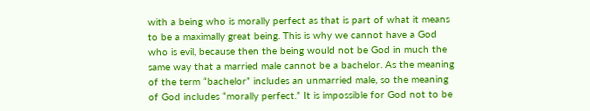with a being who is morally perfect as that is part of what it means to be a maximally great being. This is why we cannot have a God who is evil, because then the being would not be God in much the same way that a married male cannot be a bachelor. As the meaning of the term “bachelor” includes an unmarried male, so the meaning of God includes “morally perfect.” It is impossible for God not to be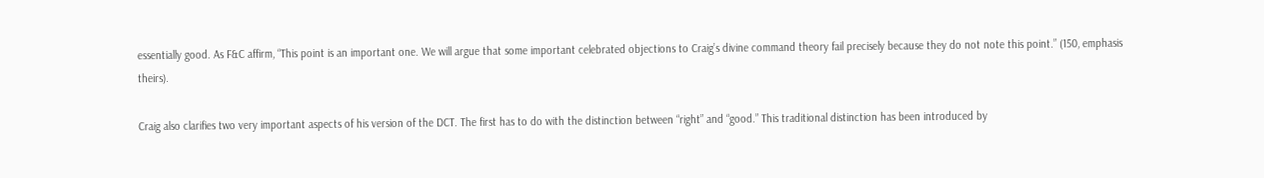essentially good. As F&C affirm, “This point is an important one. We will argue that some important celebrated objections to Craig’s divine command theory fail precisely because they do not note this point.” (150, emphasis theirs).

Craig also clarifies two very important aspects of his version of the DCT. The first has to do with the distinction between “right” and “good.” This traditional distinction has been introduced by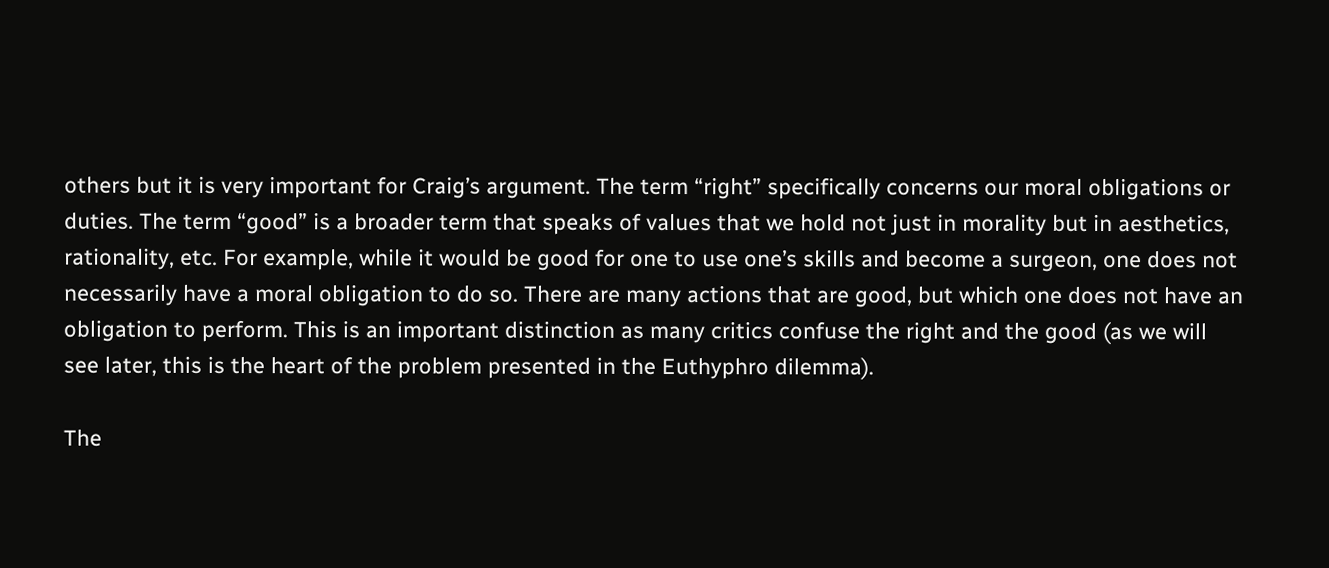others but it is very important for Craig’s argument. The term “right” specifically concerns our moral obligations or duties. The term “good” is a broader term that speaks of values that we hold not just in morality but in aesthetics, rationality, etc. For example, while it would be good for one to use one’s skills and become a surgeon, one does not necessarily have a moral obligation to do so. There are many actions that are good, but which one does not have an obligation to perform. This is an important distinction as many critics confuse the right and the good (as we will see later, this is the heart of the problem presented in the Euthyphro dilemma).

The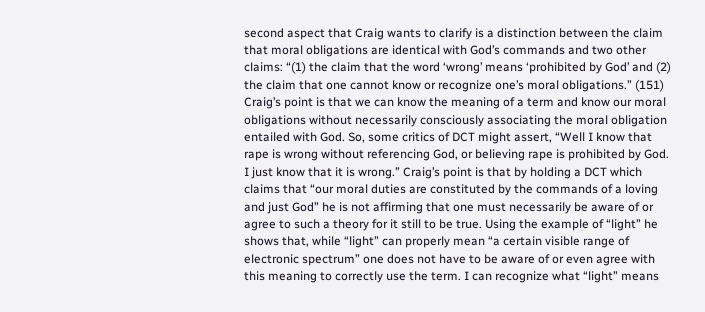second aspect that Craig wants to clarify is a distinction between the claim that moral obligations are identical with God’s commands and two other claims: “(1) the claim that the word ‘wrong’ means ‘prohibited by God’ and (2) the claim that one cannot know or recognize one’s moral obligations.” (151) Craig’s point is that we can know the meaning of a term and know our moral obligations without necessarily consciously associating the moral obligation entailed with God. So, some critics of DCT might assert, “Well I know that rape is wrong without referencing God, or believing rape is prohibited by God. I just know that it is wrong.” Craig’s point is that by holding a DCT which claims that “our moral duties are constituted by the commands of a loving and just God” he is not affirming that one must necessarily be aware of or agree to such a theory for it still to be true. Using the example of “light” he shows that, while “light” can properly mean “a certain visible range of electronic spectrum” one does not have to be aware of or even agree with this meaning to correctly use the term. I can recognize what “light” means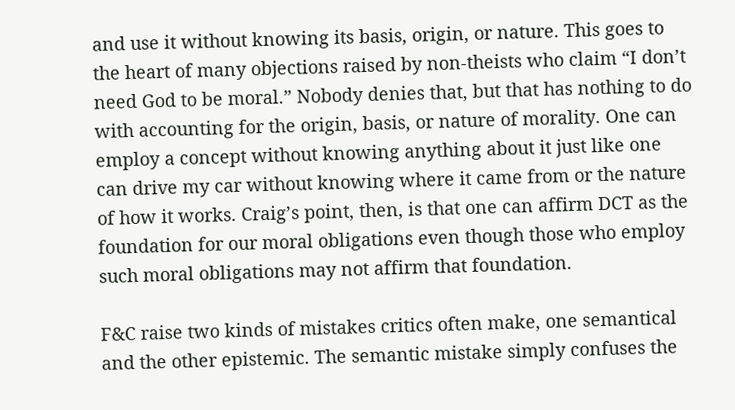and use it without knowing its basis, origin, or nature. This goes to the heart of many objections raised by non-theists who claim “I don’t need God to be moral.” Nobody denies that, but that has nothing to do with accounting for the origin, basis, or nature of morality. One can employ a concept without knowing anything about it just like one can drive my car without knowing where it came from or the nature of how it works. Craig’s point, then, is that one can affirm DCT as the foundation for our moral obligations even though those who employ such moral obligations may not affirm that foundation.

F&C raise two kinds of mistakes critics often make, one semantical and the other epistemic. The semantic mistake simply confuses the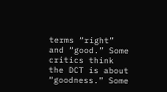terms “right” and “good.” Some critics think the DCT is about “goodness.” Some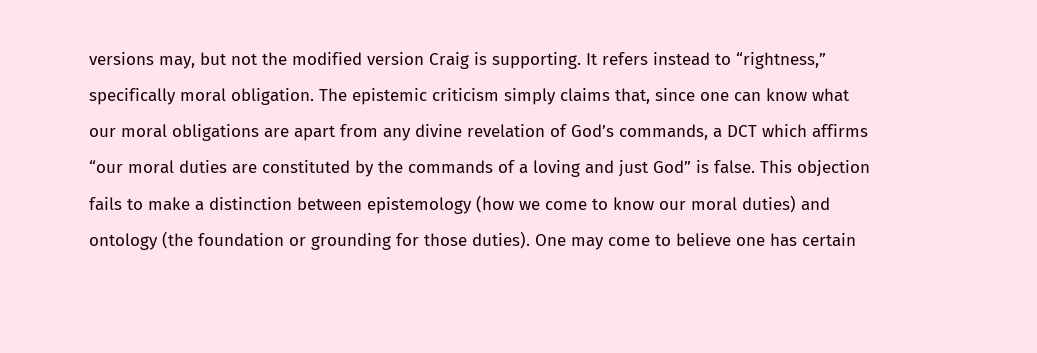versions may, but not the modified version Craig is supporting. It refers instead to “rightness,” specifically moral obligation. The epistemic criticism simply claims that, since one can know what our moral obligations are apart from any divine revelation of God’s commands, a DCT which affirms “our moral duties are constituted by the commands of a loving and just God” is false. This objection fails to make a distinction between epistemology (how we come to know our moral duties) and ontology (the foundation or grounding for those duties). One may come to believe one has certain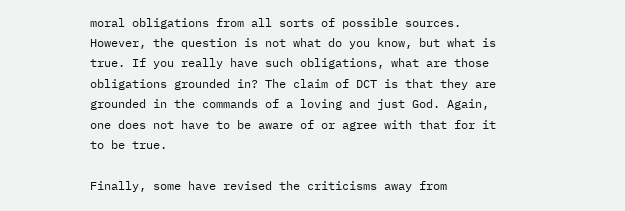moral obligations from all sorts of possible sources. However, the question is not what do you know, but what is true. If you really have such obligations, what are those obligations grounded in? The claim of DCT is that they are grounded in the commands of a loving and just God. Again, one does not have to be aware of or agree with that for it to be true.

Finally, some have revised the criticisms away from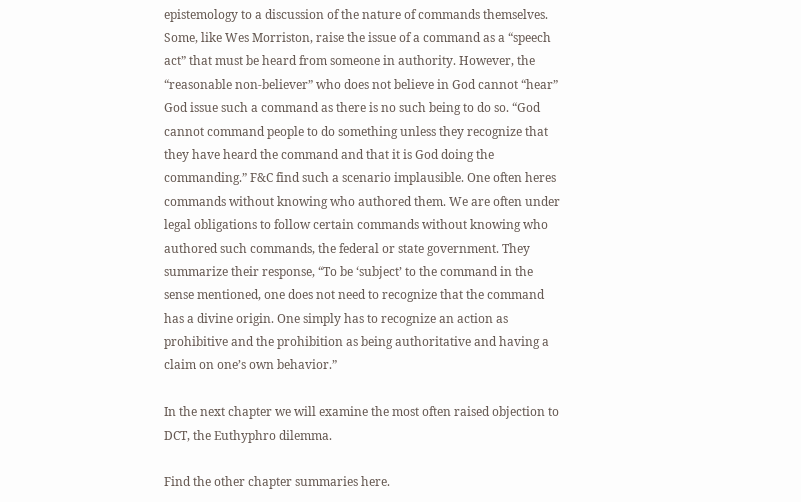epistemology to a discussion of the nature of commands themselves. Some, like Wes Morriston, raise the issue of a command as a “speech act” that must be heard from someone in authority. However, the “reasonable non-believer” who does not believe in God cannot “hear” God issue such a command as there is no such being to do so. “God cannot command people to do something unless they recognize that they have heard the command and that it is God doing the commanding.” F&C find such a scenario implausible. One often heres commands without knowing who authored them. We are often under legal obligations to follow certain commands without knowing who authored such commands, the federal or state government. They summarize their response, “To be ‘subject’ to the command in the sense mentioned, one does not need to recognize that the command has a divine origin. One simply has to recognize an action as prohibitive and the prohibition as being authoritative and having a claim on one’s own behavior.”

In the next chapter we will examine the most often raised objection to DCT, the Euthyphro dilemma.

Find the other chapter summaries here.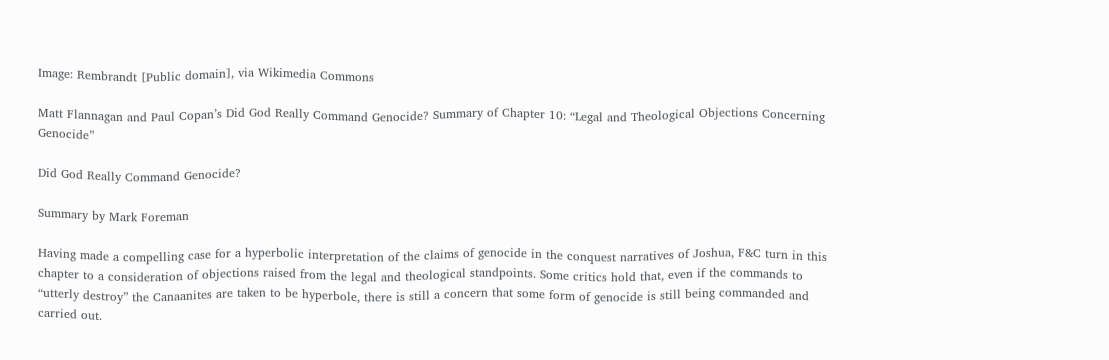Image: Rembrandt [Public domain], via Wikimedia Commons

Matt Flannagan and Paul Copan’s Did God Really Command Genocide? Summary of Chapter 10: “Legal and Theological Objections Concerning Genocide”

Did God Really Command Genocide?

Summary by Mark Foreman

Having made a compelling case for a hyperbolic interpretation of the claims of genocide in the conquest narratives of Joshua, F&C turn in this chapter to a consideration of objections raised from the legal and theological standpoints. Some critics hold that, even if the commands to “utterly destroy” the Canaanites are taken to be hyperbole, there is still a concern that some form of genocide is still being commanded and carried out.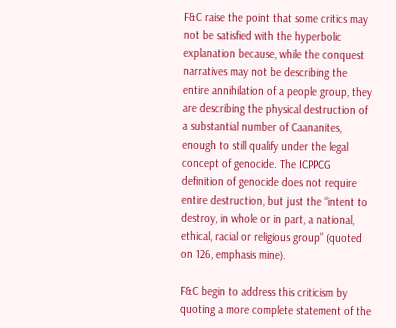F&C raise the point that some critics may not be satisfied with the hyperbolic explanation because, while the conquest narratives may not be describing the entire annihilation of a people group, they are describing the physical destruction of a substantial number of Caananites, enough to still qualify under the legal concept of genocide. The ICPPCG definition of genocide does not require entire destruction, but just the “intent to destroy, in whole or in part, a national, ethical, racial or religious group” (quoted on 126, emphasis mine).

F&C begin to address this criticism by quoting a more complete statement of the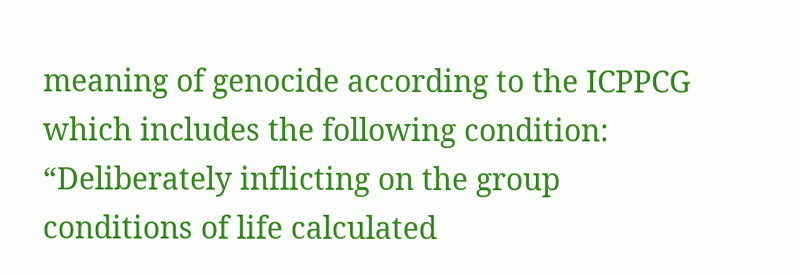meaning of genocide according to the ICPPCG which includes the following condition: “Deliberately inflicting on the group conditions of life calculated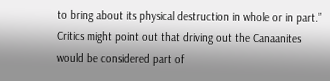to bring about its physical destruction in whole or in part.” Critics might point out that driving out the Canaanites would be considered part of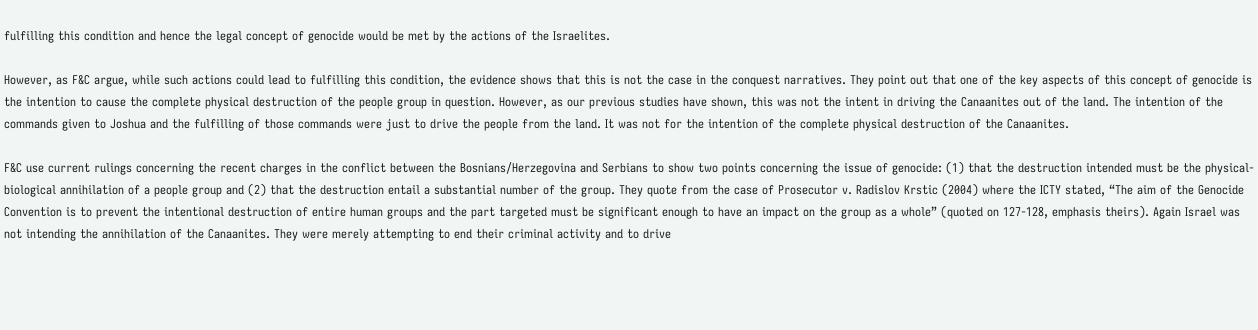fulfilling this condition and hence the legal concept of genocide would be met by the actions of the Israelites.

However, as F&C argue, while such actions could lead to fulfilling this condition, the evidence shows that this is not the case in the conquest narratives. They point out that one of the key aspects of this concept of genocide is the intention to cause the complete physical destruction of the people group in question. However, as our previous studies have shown, this was not the intent in driving the Canaanites out of the land. The intention of the commands given to Joshua and the fulfilling of those commands were just to drive the people from the land. It was not for the intention of the complete physical destruction of the Canaanites.

F&C use current rulings concerning the recent charges in the conflict between the Bosnians/Herzegovina and Serbians to show two points concerning the issue of genocide: (1) that the destruction intended must be the physical-biological annihilation of a people group and (2) that the destruction entail a substantial number of the group. They quote from the case of Prosecutor v. Radislov Krstic (2004) where the ICTY stated, “The aim of the Genocide Convention is to prevent the intentional destruction of entire human groups and the part targeted must be significant enough to have an impact on the group as a whole” (quoted on 127-128, emphasis theirs). Again Israel was not intending the annihilation of the Canaanites. They were merely attempting to end their criminal activity and to drive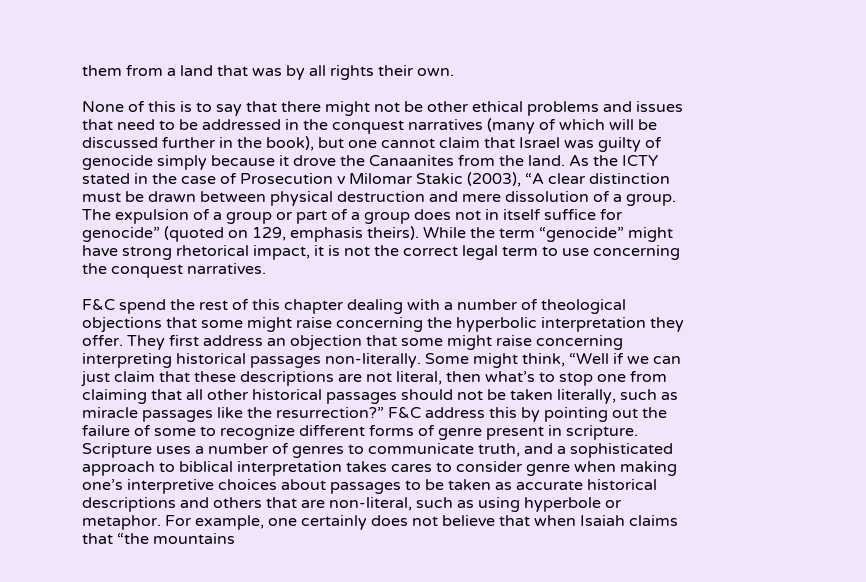them from a land that was by all rights their own.

None of this is to say that there might not be other ethical problems and issues that need to be addressed in the conquest narratives (many of which will be discussed further in the book), but one cannot claim that Israel was guilty of genocide simply because it drove the Canaanites from the land. As the ICTY stated in the case of Prosecution v Milomar Stakic (2003), “A clear distinction must be drawn between physical destruction and mere dissolution of a group. The expulsion of a group or part of a group does not in itself suffice for genocide” (quoted on 129, emphasis theirs). While the term “genocide” might have strong rhetorical impact, it is not the correct legal term to use concerning the conquest narratives.

F&C spend the rest of this chapter dealing with a number of theological objections that some might raise concerning the hyperbolic interpretation they offer. They first address an objection that some might raise concerning interpreting historical passages non-literally. Some might think, “Well if we can just claim that these descriptions are not literal, then what’s to stop one from claiming that all other historical passages should not be taken literally, such as miracle passages like the resurrection?” F&C address this by pointing out the failure of some to recognize different forms of genre present in scripture. Scripture uses a number of genres to communicate truth, and a sophisticated approach to biblical interpretation takes cares to consider genre when making one’s interpretive choices about passages to be taken as accurate historical descriptions and others that are non-literal, such as using hyperbole or metaphor. For example, one certainly does not believe that when Isaiah claims that “the mountains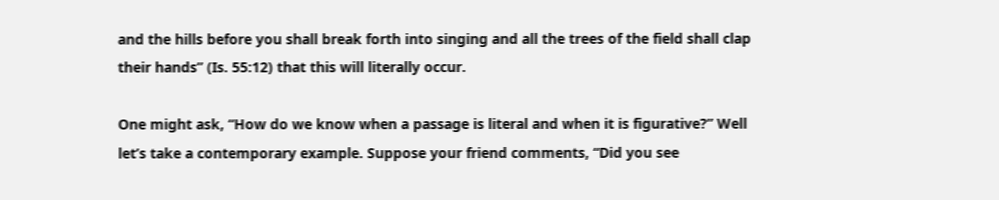and the hills before you shall break forth into singing and all the trees of the field shall clap their hands” (Is. 55:12) that this will literally occur.

One might ask, “How do we know when a passage is literal and when it is figurative?” Well let’s take a contemporary example. Suppose your friend comments, “Did you see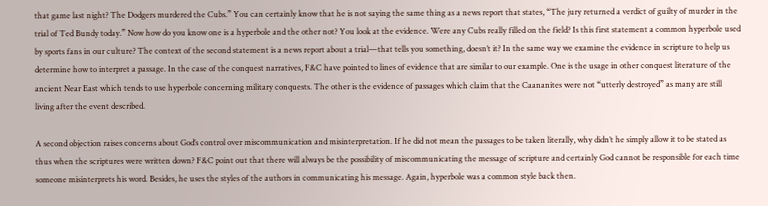that game last night? The Dodgers murdered the Cubs.” You can certainly know that he is not saying the same thing as a news report that states, “The jury returned a verdict of guilty of murder in the trial of Ted Bundy today.” Now how do you know one is a hyperbole and the other not? You look at the evidence. Were any Cubs really filled on the field? Is this first statement a common hyperbole used by sports fans in our culture? The context of the second statement is a news report about a trial—that tells you something, doesn’t it? In the same way we examine the evidence in scripture to help us determine how to interpret a passage. In the case of the conquest narratives, F&C have pointed to lines of evidence that are similar to our example. One is the usage in other conquest literature of the ancient Near East which tends to use hyperbole concerning military conquests. The other is the evidence of passages which claim that the Caananites were not “utterly destroyed” as many are still living after the event described.

A second objection raises concerns about God’s control over miscommunication and misinterpretation. If he did not mean the passages to be taken literally, why didn’t he simply allow it to be stated as thus when the scriptures were written down? F&C point out that there will always be the possibility of miscommunicating the message of scripture and certainly God cannot be responsible for each time someone misinterprets his word. Besides, he uses the styles of the authors in communicating his message. Again, hyperbole was a common style back then.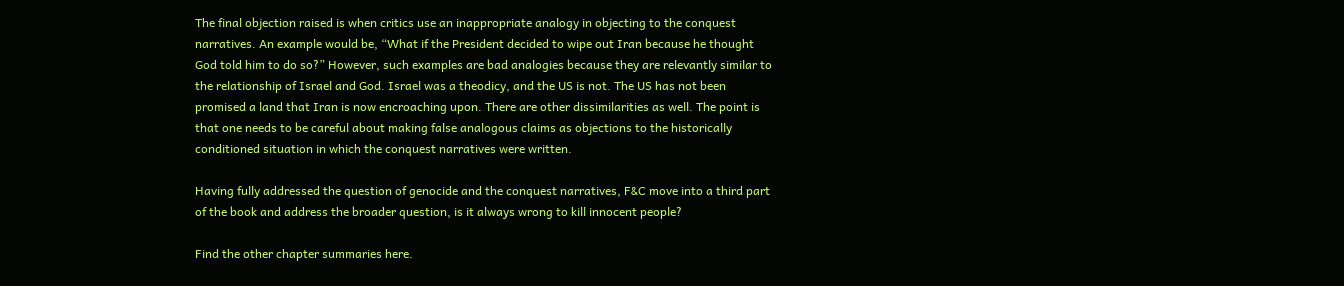The final objection raised is when critics use an inappropriate analogy in objecting to the conquest narratives. An example would be, “What if the President decided to wipe out Iran because he thought God told him to do so?” However, such examples are bad analogies because they are relevantly similar to the relationship of Israel and God. Israel was a theodicy, and the US is not. The US has not been promised a land that Iran is now encroaching upon. There are other dissimilarities as well. The point is that one needs to be careful about making false analogous claims as objections to the historically conditioned situation in which the conquest narratives were written.

Having fully addressed the question of genocide and the conquest narratives, F&C move into a third part of the book and address the broader question, is it always wrong to kill innocent people?

Find the other chapter summaries here.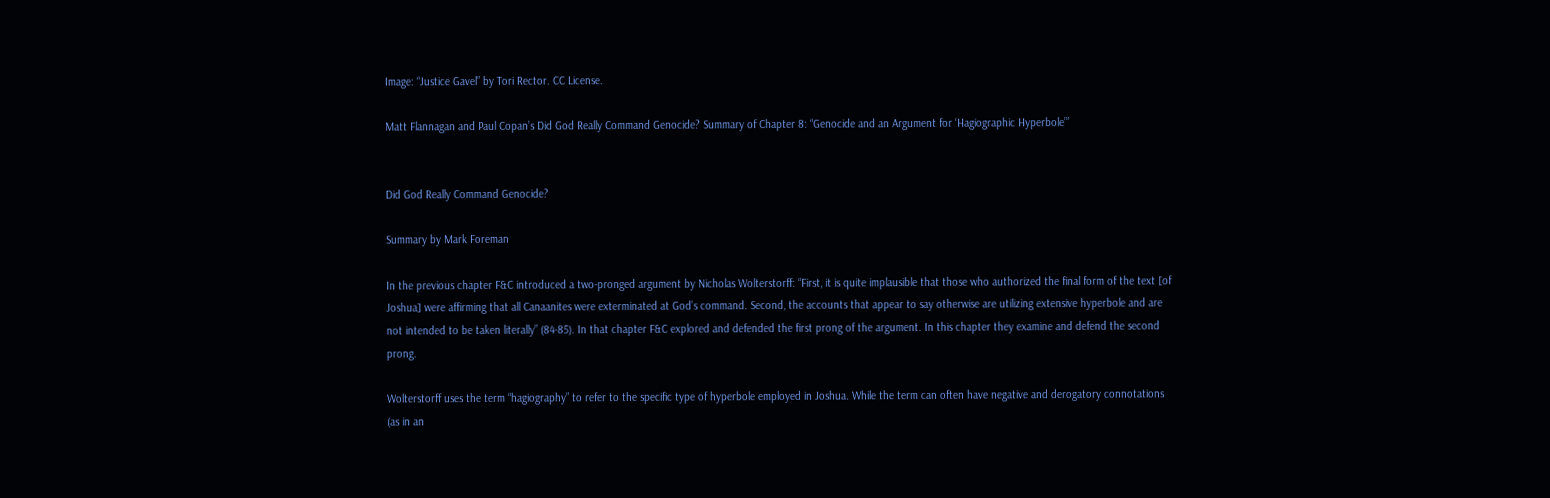Image: “Justice Gavel” by Tori Rector. CC License.

Matt Flannagan and Paul Copan’s Did God Really Command Genocide? Summary of Chapter 8: “Genocide and an Argument for ‘Hagiographic Hyperbole’”


Did God Really Command Genocide?

Summary by Mark Foreman

In the previous chapter F&C introduced a two-pronged argument by Nicholas Wolterstorff: “First, it is quite implausible that those who authorized the final form of the text [of Joshua] were affirming that all Canaanites were exterminated at God’s command. Second, the accounts that appear to say otherwise are utilizing extensive hyperbole and are not intended to be taken literally” (84-85). In that chapter F&C explored and defended the first prong of the argument. In this chapter they examine and defend the second prong.

Wolterstorff uses the term “hagiography” to refer to the specific type of hyperbole employed in Joshua. While the term can often have negative and derogatory connotations (as in an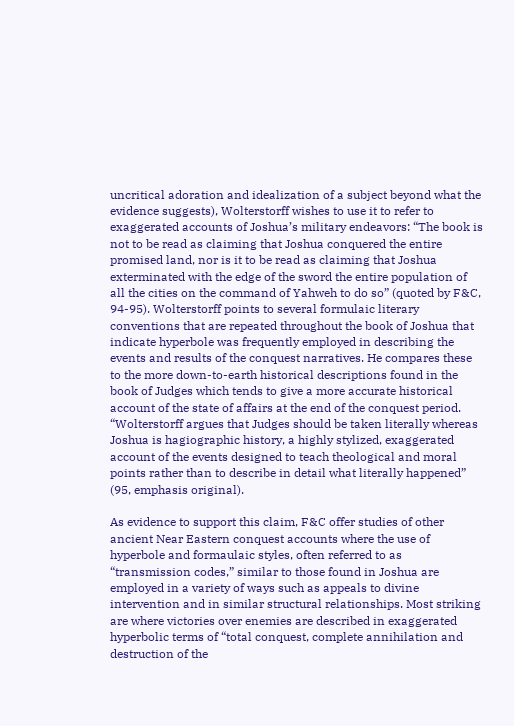uncritical adoration and idealization of a subject beyond what the evidence suggests), Wolterstorff wishes to use it to refer to exaggerated accounts of Joshua’s military endeavors: “The book is not to be read as claiming that Joshua conquered the entire promised land, nor is it to be read as claiming that Joshua exterminated with the edge of the sword the entire population of all the cities on the command of Yahweh to do so” (quoted by F&C, 94-95). Wolterstorff points to several formulaic literary conventions that are repeated throughout the book of Joshua that indicate hyperbole was frequently employed in describing the events and results of the conquest narratives. He compares these to the more down-to-earth historical descriptions found in the book of Judges which tends to give a more accurate historical account of the state of affairs at the end of the conquest period. “Wolterstorff argues that Judges should be taken literally whereas Joshua is hagiographic history, a highly stylized, exaggerated account of the events designed to teach theological and moral points rather than to describe in detail what literally happened” (95, emphasis original).

As evidence to support this claim, F&C offer studies of other ancient Near Eastern conquest accounts where the use of hyperbole and formaulaic styles, often referred to as “transmission codes,” similar to those found in Joshua are employed in a variety of ways such as appeals to divine intervention and in similar structural relationships. Most striking are where victories over enemies are described in exaggerated hyperbolic terms of “total conquest, complete annihilation and destruction of the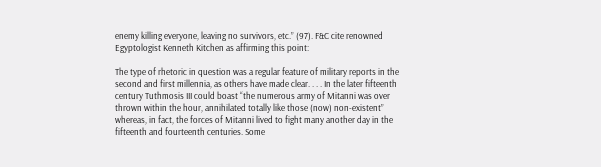enemy killing everyone, leaving no survivors, etc.” (97). F&C cite renowned Egyptologist Kenneth Kitchen as affirming this point:

The type of rhetoric in question was a regular feature of military reports in the second and first millennia, as others have made clear. . . . In the later fifteenth century Tuthmosis III could boast “the numerous army of Mitanni was over thrown within the hour, annihilated totally like those (now) non-existent” whereas, in fact, the forces of Mitanni lived to fight many another day in the fifteenth and fourteenth centuries. Some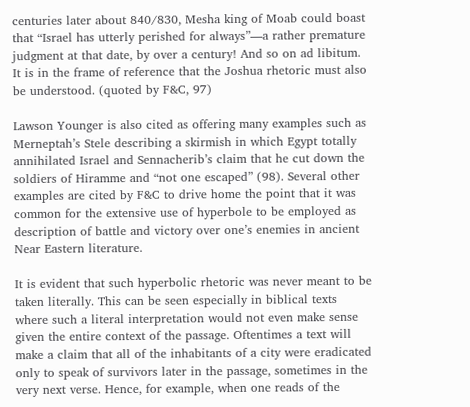centuries later about 840/830, Mesha king of Moab could boast that “Israel has utterly perished for always”—a rather premature judgment at that date, by over a century! And so on ad libitum. It is in the frame of reference that the Joshua rhetoric must also be understood. (quoted by F&C, 97)

Lawson Younger is also cited as offering many examples such as Merneptah’s Stele describing a skirmish in which Egypt totally annihilated Israel and Sennacherib’s claim that he cut down the soldiers of Hiramme and “not one escaped” (98). Several other examples are cited by F&C to drive home the point that it was common for the extensive use of hyperbole to be employed as description of battle and victory over one’s enemies in ancient Near Eastern literature.

It is evident that such hyperbolic rhetoric was never meant to be taken literally. This can be seen especially in biblical texts where such a literal interpretation would not even make sense given the entire context of the passage. Oftentimes a text will make a claim that all of the inhabitants of a city were eradicated only to speak of survivors later in the passage, sometimes in the very next verse. Hence, for example, when one reads of the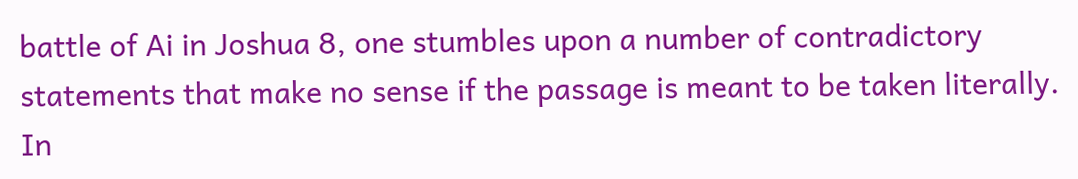battle of Ai in Joshua 8, one stumbles upon a number of contradictory statements that make no sense if the passage is meant to be taken literally. In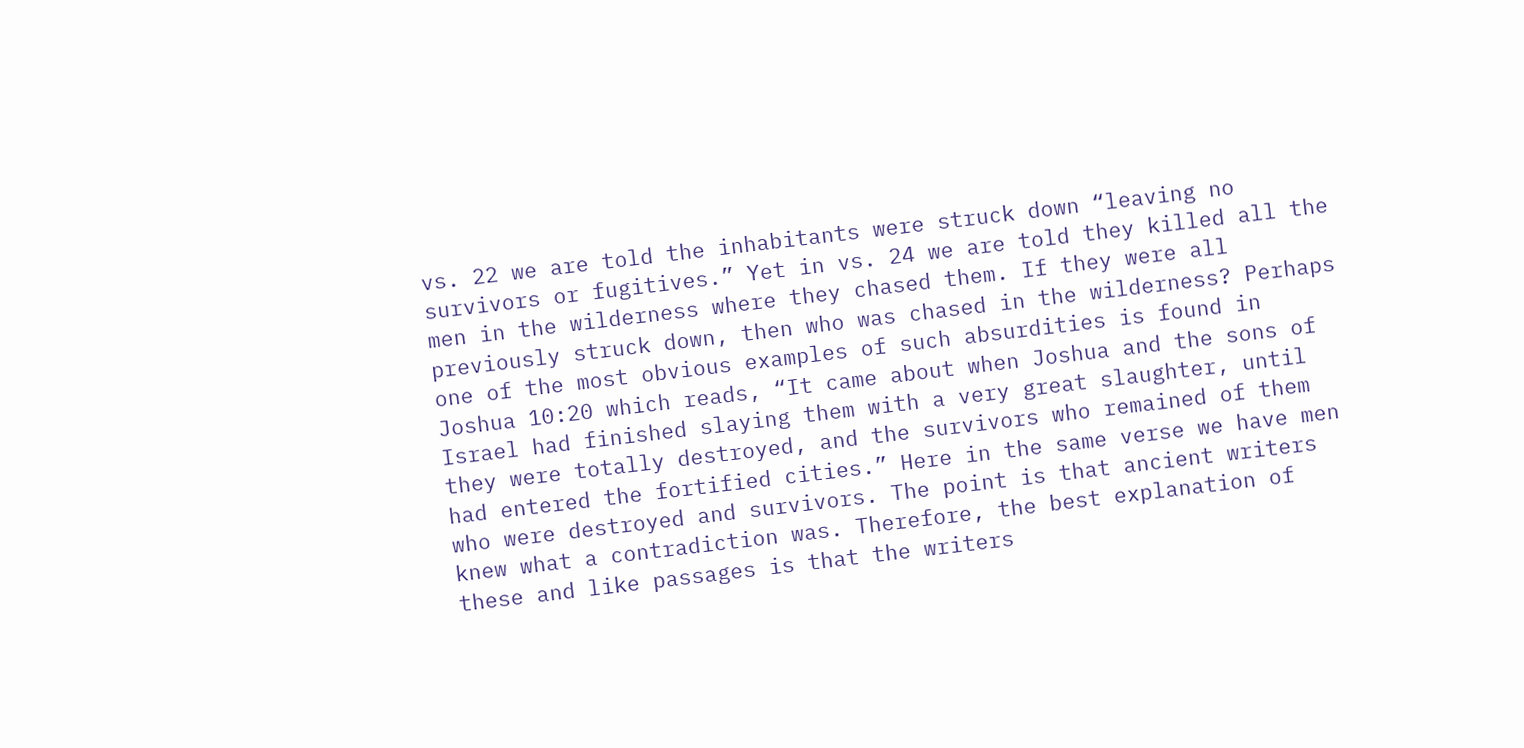vs. 22 we are told the inhabitants were struck down “leaving no survivors or fugitives.” Yet in vs. 24 we are told they killed all the men in the wilderness where they chased them. If they were all previously struck down, then who was chased in the wilderness? Perhaps one of the most obvious examples of such absurdities is found in Joshua 10:20 which reads, “It came about when Joshua and the sons of Israel had finished slaying them with a very great slaughter, until they were totally destroyed, and the survivors who remained of them had entered the fortified cities.” Here in the same verse we have men who were destroyed and survivors. The point is that ancient writers knew what a contradiction was. Therefore, the best explanation of these and like passages is that the writers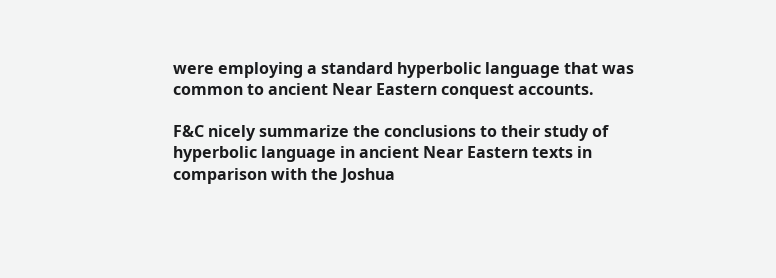were employing a standard hyperbolic language that was common to ancient Near Eastern conquest accounts.

F&C nicely summarize the conclusions to their study of hyperbolic language in ancient Near Eastern texts in comparison with the Joshua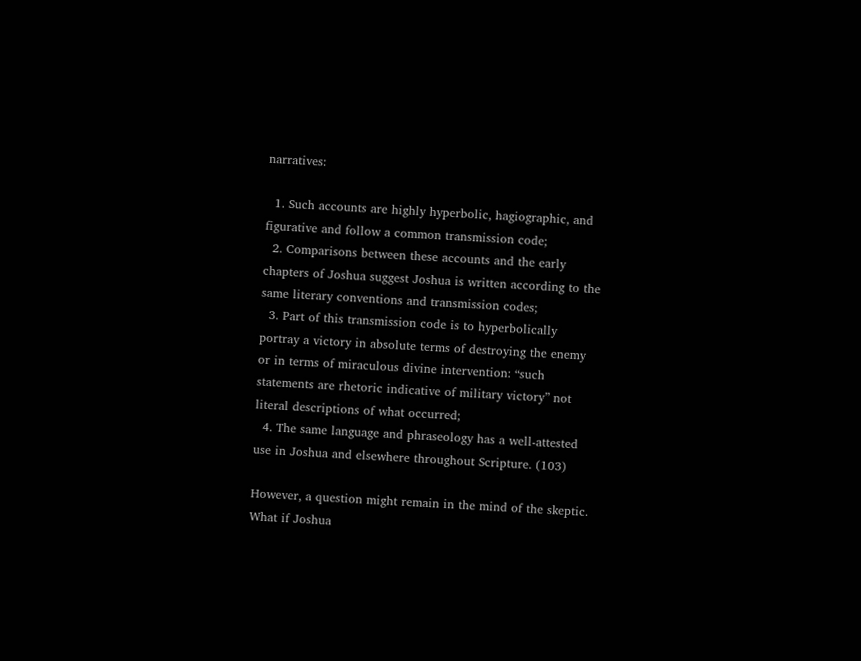narratives:

  1. Such accounts are highly hyperbolic, hagiographic, and figurative and follow a common transmission code;
  2. Comparisons between these accounts and the early chapters of Joshua suggest Joshua is written according to the same literary conventions and transmission codes;
  3. Part of this transmission code is to hyperbolically portray a victory in absolute terms of destroying the enemy or in terms of miraculous divine intervention: “such statements are rhetoric indicative of military victory” not literal descriptions of what occurred;
  4. The same language and phraseology has a well-attested use in Joshua and elsewhere throughout Scripture. (103)

However, a question might remain in the mind of the skeptic. What if Joshua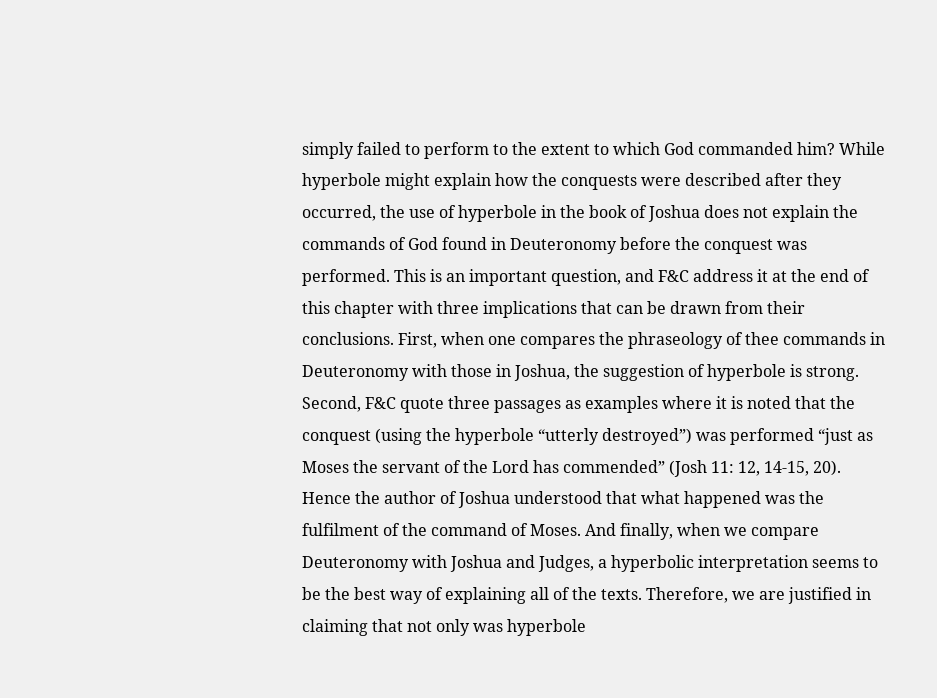simply failed to perform to the extent to which God commanded him? While hyperbole might explain how the conquests were described after they occurred, the use of hyperbole in the book of Joshua does not explain the commands of God found in Deuteronomy before the conquest was performed. This is an important question, and F&C address it at the end of this chapter with three implications that can be drawn from their conclusions. First, when one compares the phraseology of thee commands in Deuteronomy with those in Joshua, the suggestion of hyperbole is strong. Second, F&C quote three passages as examples where it is noted that the conquest (using the hyperbole “utterly destroyed”) was performed “just as Moses the servant of the Lord has commended” (Josh 11: 12, 14-15, 20). Hence the author of Joshua understood that what happened was the fulfilment of the command of Moses. And finally, when we compare Deuteronomy with Joshua and Judges, a hyperbolic interpretation seems to be the best way of explaining all of the texts. Therefore, we are justified in claiming that not only was hyperbole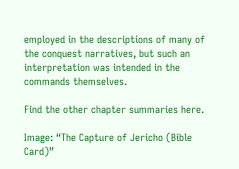employed in the descriptions of many of the conquest narratives, but such an interpretation was intended in the commands themselves.

Find the other chapter summaries here.

Image: “The Capture of Jericho (Bible Card)”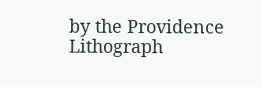by the Providence Lithograph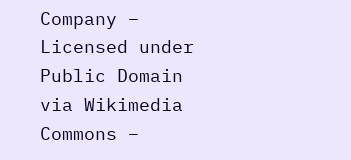Company – Licensed under Public Domain via Wikimedia Commons –